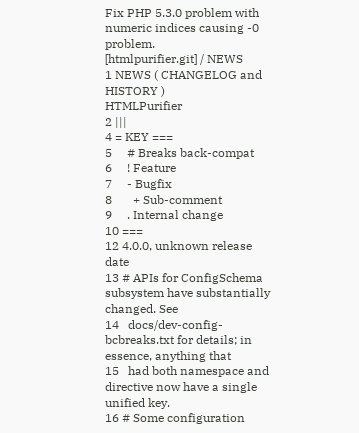Fix PHP 5.3.0 problem with numeric indices causing -0 problem.
[htmlpurifier.git] / NEWS
1 NEWS ( CHANGELOG and HISTORY )                                     HTMLPurifier
2 |||
4 = KEY ===
5     # Breaks back-compat
6     ! Feature
7     - Bugfix
8       + Sub-comment
9     . Internal change
10 ===
12 4.0.0, unknown release date
13 # APIs for ConfigSchema subsystem have substantially changed. See
14   docs/dev-config-bcbreaks.txt for details; in essence, anything that
15   had both namespace and directive now have a single unified key.
16 # Some configuration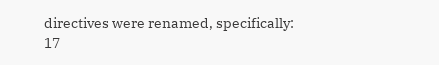directives were renamed, specifically:
17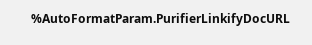%AutoFormatParam.PurifierLinkifyDocURL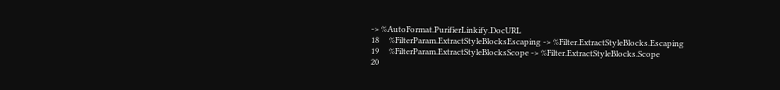-> %AutoFormat.PurifierLinkify.DocURL
18     %FilterParam.ExtractStyleBlocksEscaping -> %Filter.ExtractStyleBlocks.Escaping
19     %FilterParam.ExtractStyleBlocksScope -> %Filter.ExtractStyleBlocks.Scope
20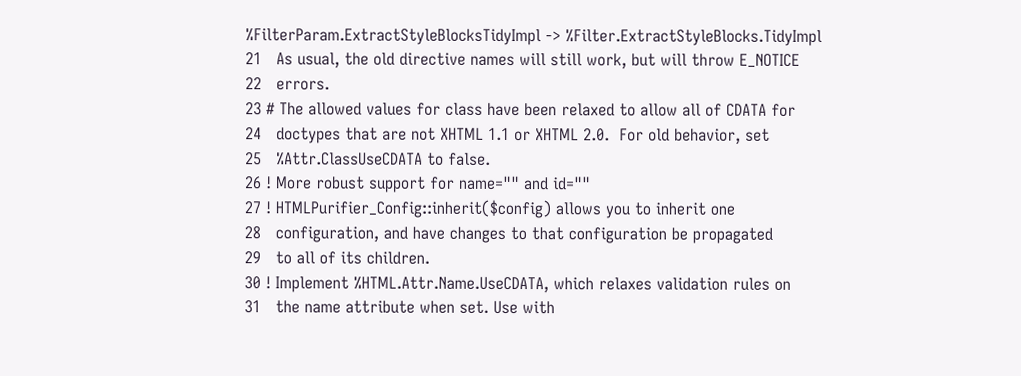%FilterParam.ExtractStyleBlocksTidyImpl -> %Filter.ExtractStyleBlocks.TidyImpl
21   As usual, the old directive names will still work, but will throw E_NOTICE
22   errors.
23 # The allowed values for class have been relaxed to allow all of CDATA for
24   doctypes that are not XHTML 1.1 or XHTML 2.0.  For old behavior, set
25   %Attr.ClassUseCDATA to false.
26 ! More robust support for name="" and id=""
27 ! HTMLPurifier_Config::inherit($config) allows you to inherit one
28   configuration, and have changes to that configuration be propagated
29   to all of its children.
30 ! Implement %HTML.Attr.Name.UseCDATA, which relaxes validation rules on
31   the name attribute when set. Use with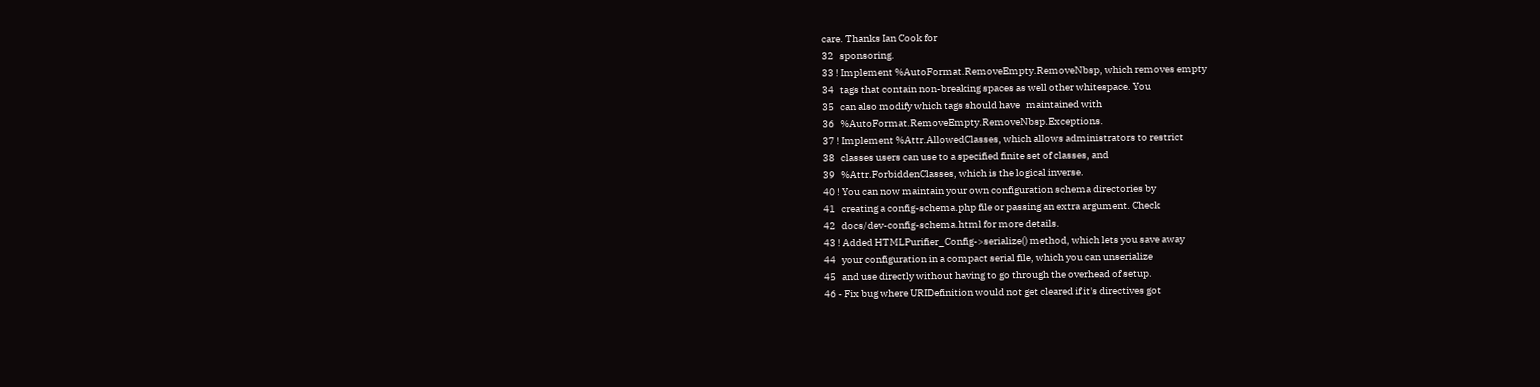care. Thanks Ian Cook for
32   sponsoring.
33 ! Implement %AutoFormat.RemoveEmpty.RemoveNbsp, which removes empty
34   tags that contain non-breaking spaces as well other whitespace. You
35   can also modify which tags should have   maintained with
36   %AutoFormat.RemoveEmpty.RemoveNbsp.Exceptions.
37 ! Implement %Attr.AllowedClasses, which allows administrators to restrict
38   classes users can use to a specified finite set of classes, and
39   %Attr.ForbiddenClasses, which is the logical inverse.
40 ! You can now maintain your own configuration schema directories by
41   creating a config-schema.php file or passing an extra argument. Check
42   docs/dev-config-schema.html for more details.
43 ! Added HTMLPurifier_Config->serialize() method, which lets you save away
44   your configuration in a compact serial file, which you can unserialize
45   and use directly without having to go through the overhead of setup.
46 - Fix bug where URIDefinition would not get cleared if it's directives got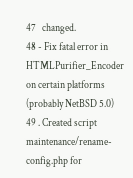47   changed.
48 - Fix fatal error in HTMLPurifier_Encoder on certain platforms (probably NetBSD 5.0)
49 . Created script maintenance/rename-config.php for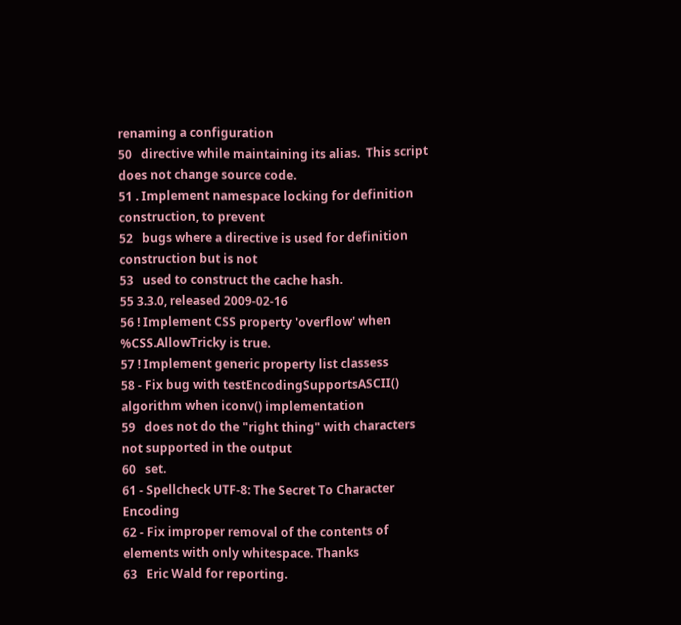renaming a configuration
50   directive while maintaining its alias.  This script does not change source code.
51 . Implement namespace locking for definition construction, to prevent
52   bugs where a directive is used for definition construction but is not
53   used to construct the cache hash.
55 3.3.0, released 2009-02-16
56 ! Implement CSS property 'overflow' when %CSS.AllowTricky is true.
57 ! Implement generic property list classess
58 - Fix bug with testEncodingSupportsASCII() algorithm when iconv() implementation
59   does not do the "right thing" with characters not supported in the output
60   set.
61 - Spellcheck UTF-8: The Secret To Character Encoding
62 - Fix improper removal of the contents of elements with only whitespace. Thanks
63   Eric Wald for reporting.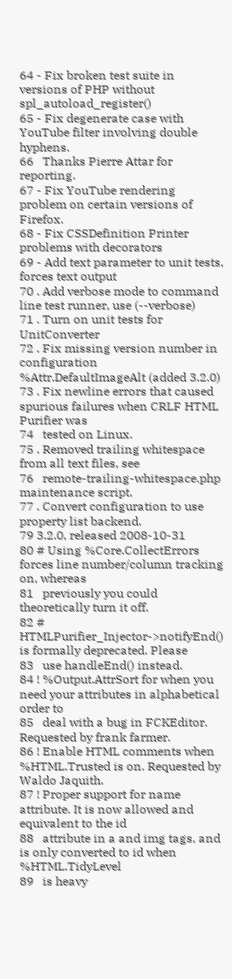64 - Fix broken test suite in versions of PHP without spl_autoload_register()
65 - Fix degenerate case with YouTube filter involving double hyphens.
66   Thanks Pierre Attar for reporting.
67 - Fix YouTube rendering problem on certain versions of Firefox.
68 - Fix CSSDefinition Printer problems with decorators
69 - Add text parameter to unit tests, forces text output
70 . Add verbose mode to command line test runner, use (--verbose)
71 . Turn on unit tests for UnitConverter
72 . Fix missing version number in configuration %Attr.DefaultImageAlt (added 3.2.0)
73 . Fix newline errors that caused spurious failures when CRLF HTML Purifier was
74   tested on Linux.
75 . Removed trailing whitespace from all text files, see
76   remote-trailing-whitespace.php maintenance script.
77 . Convert configuration to use property list backend.
79 3.2.0, released 2008-10-31
80 # Using %Core.CollectErrors forces line number/column tracking on, whereas
81   previously you could theoretically turn it off.
82 # HTMLPurifier_Injector->notifyEnd() is formally deprecated. Please
83   use handleEnd() instead.
84 ! %Output.AttrSort for when you need your attributes in alphabetical order to
85   deal with a bug in FCKEditor. Requested by frank farmer.
86 ! Enable HTML comments when %HTML.Trusted is on. Requested by Waldo Jaquith.
87 ! Proper support for name attribute. It is now allowed and equivalent to the id
88   attribute in a and img tags, and is only converted to id when %HTML.TidyLevel
89   is heavy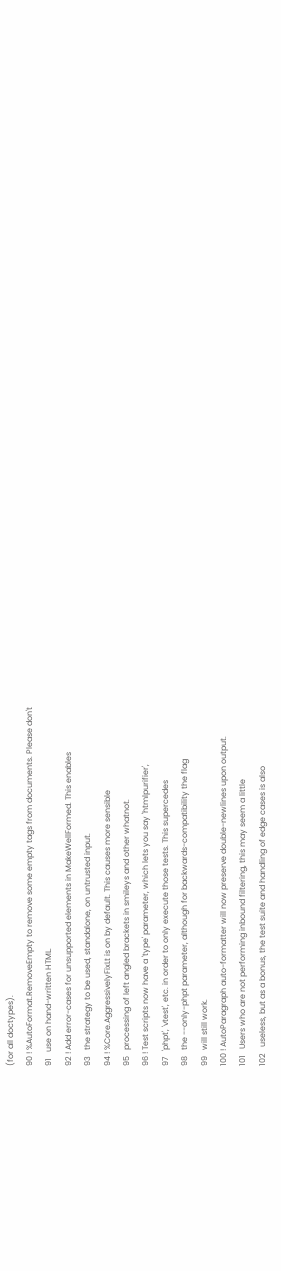(for all doctypes).
90 ! %AutoFormat.RemoveEmpty to remove some empty tags from documents. Please don't
91   use on hand-written HTML.
92 ! Add error-cases for unsupported elements in MakeWellFormed. This enables
93   the strategy to be used, standalone, on untrusted input.
94 ! %Core.AggressivelyFixLt is on by default. This causes more sensible
95   processing of left angled brackets in smileys and other whatnot.
96 ! Test scripts now have a 'type' parameter, which lets you say 'htmlpurifier',
97   'phpt', 'vtest', etc. in order to only execute those tests. This supercedes
98   the --only-phpt parameter, although for backwards-compatibility the flag
99   will still work.
100 ! AutoParagraph auto-formatter will now preserve double-newlines upon output.
101   Users who are not performing inbound filtering, this may seem a little
102   useless, but as a bonus, the test suite and handling of edge cases is also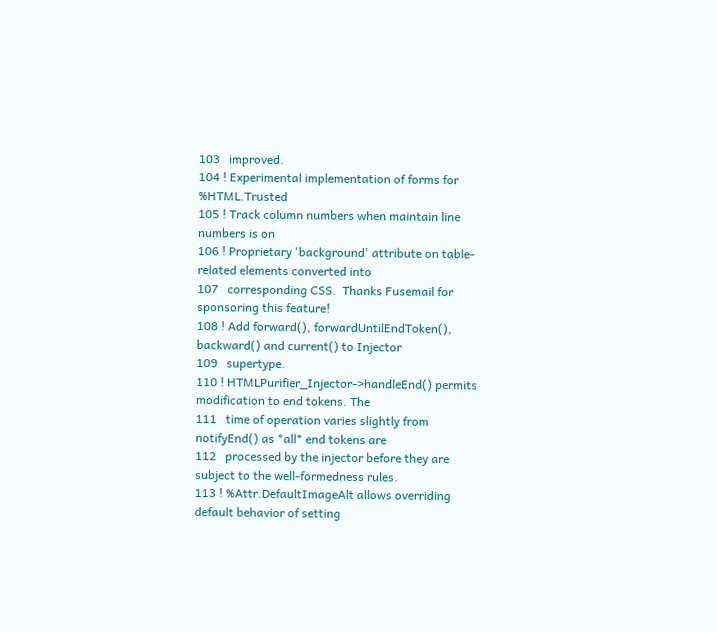103   improved.
104 ! Experimental implementation of forms for %HTML.Trusted
105 ! Track column numbers when maintain line numbers is on
106 ! Proprietary 'background' attribute on table-related elements converted into
107   corresponding CSS.  Thanks Fusemail for sponsoring this feature!
108 ! Add forward(), forwardUntilEndToken(), backward() and current() to Injector
109   supertype.
110 ! HTMLPurifier_Injector->handleEnd() permits modification to end tokens. The
111   time of operation varies slightly from notifyEnd() as *all* end tokens are
112   processed by the injector before they are subject to the well-formedness rules.
113 ! %Attr.DefaultImageAlt allows overriding default behavior of setting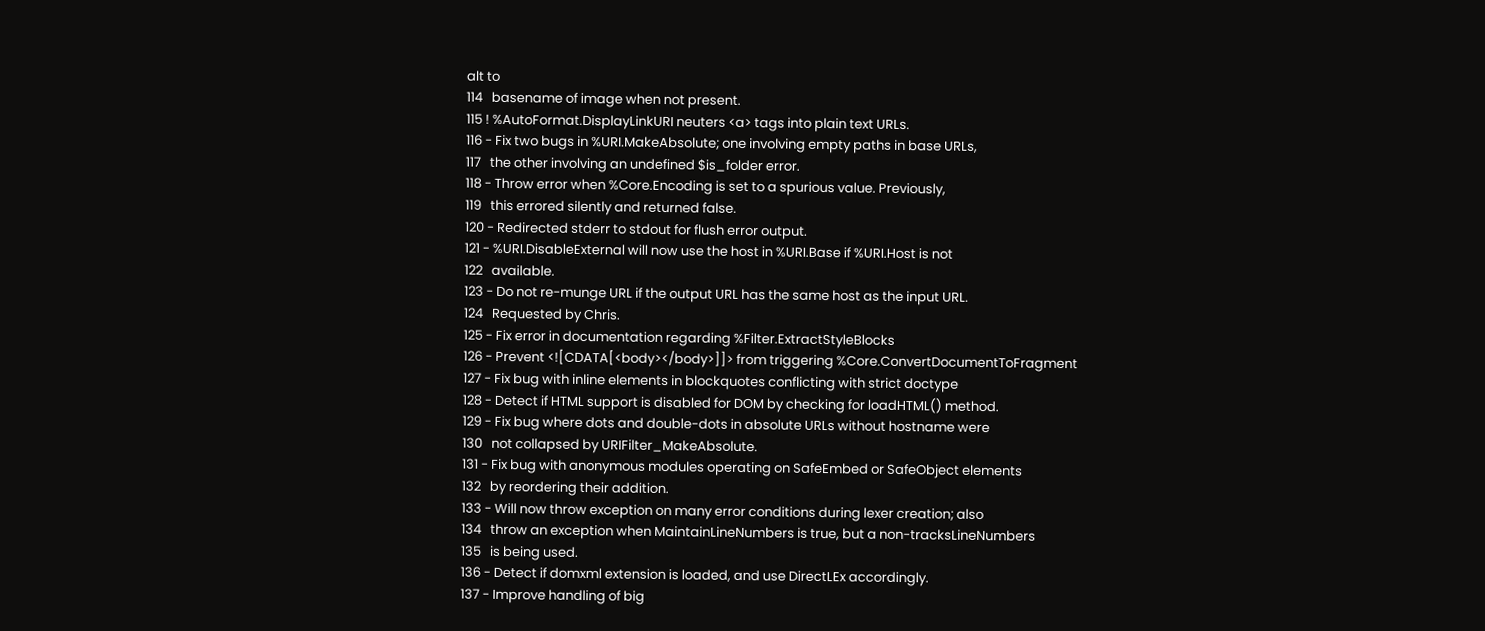alt to
114   basename of image when not present.
115 ! %AutoFormat.DisplayLinkURI neuters <a> tags into plain text URLs.
116 - Fix two bugs in %URI.MakeAbsolute; one involving empty paths in base URLs,
117   the other involving an undefined $is_folder error.
118 - Throw error when %Core.Encoding is set to a spurious value. Previously,
119   this errored silently and returned false.
120 - Redirected stderr to stdout for flush error output.
121 - %URI.DisableExternal will now use the host in %URI.Base if %URI.Host is not
122   available.
123 - Do not re-munge URL if the output URL has the same host as the input URL.
124   Requested by Chris.
125 - Fix error in documentation regarding %Filter.ExtractStyleBlocks
126 - Prevent <![CDATA[<body></body>]]> from triggering %Core.ConvertDocumentToFragment
127 - Fix bug with inline elements in blockquotes conflicting with strict doctype
128 - Detect if HTML support is disabled for DOM by checking for loadHTML() method.
129 - Fix bug where dots and double-dots in absolute URLs without hostname were
130   not collapsed by URIFilter_MakeAbsolute.
131 - Fix bug with anonymous modules operating on SafeEmbed or SafeObject elements
132   by reordering their addition.
133 - Will now throw exception on many error conditions during lexer creation; also
134   throw an exception when MaintainLineNumbers is true, but a non-tracksLineNumbers
135   is being used.
136 - Detect if domxml extension is loaded, and use DirectLEx accordingly.
137 - Improve handling of big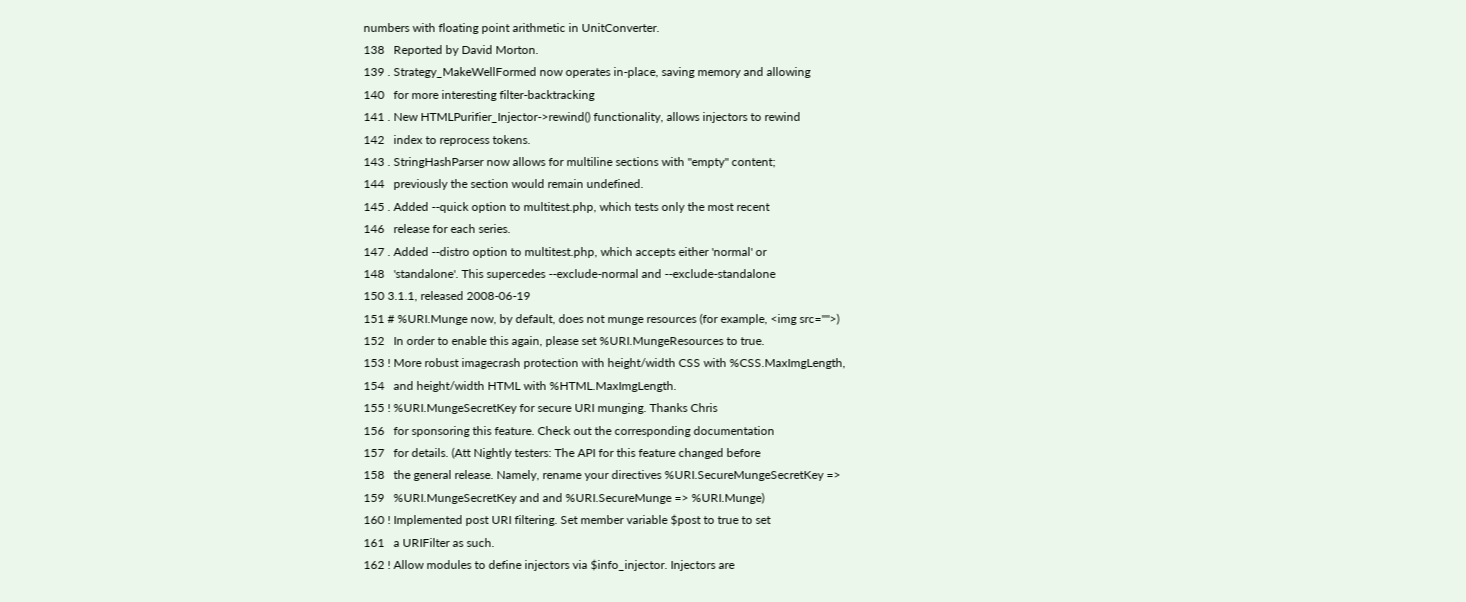numbers with floating point arithmetic in UnitConverter.
138   Reported by David Morton.
139 . Strategy_MakeWellFormed now operates in-place, saving memory and allowing
140   for more interesting filter-backtracking
141 . New HTMLPurifier_Injector->rewind() functionality, allows injectors to rewind
142   index to reprocess tokens.
143 . StringHashParser now allows for multiline sections with "empty" content;
144   previously the section would remain undefined.
145 . Added --quick option to multitest.php, which tests only the most recent
146   release for each series.
147 . Added --distro option to multitest.php, which accepts either 'normal' or
148   'standalone'. This supercedes --exclude-normal and --exclude-standalone
150 3.1.1, released 2008-06-19
151 # %URI.Munge now, by default, does not munge resources (for example, <img src="">)
152   In order to enable this again, please set %URI.MungeResources to true.
153 ! More robust imagecrash protection with height/width CSS with %CSS.MaxImgLength,
154   and height/width HTML with %HTML.MaxImgLength.
155 ! %URI.MungeSecretKey for secure URI munging. Thanks Chris
156   for sponsoring this feature. Check out the corresponding documentation
157   for details. (Att Nightly testers: The API for this feature changed before
158   the general release. Namely, rename your directives %URI.SecureMungeSecretKey =>
159   %URI.MungeSecretKey and and %URI.SecureMunge => %URI.Munge)
160 ! Implemented post URI filtering. Set member variable $post to true to set
161   a URIFilter as such.
162 ! Allow modules to define injectors via $info_injector. Injectors are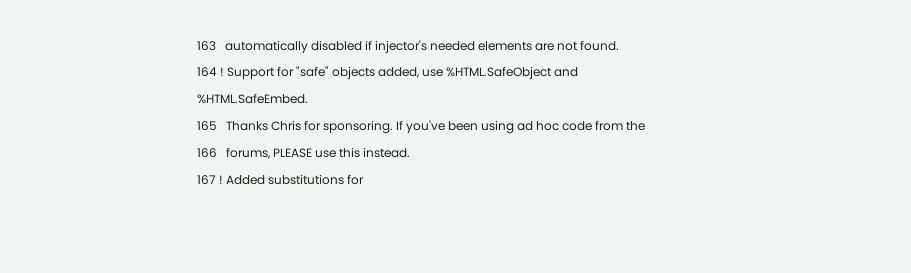163   automatically disabled if injector's needed elements are not found.
164 ! Support for "safe" objects added, use %HTML.SafeObject and %HTML.SafeEmbed.
165   Thanks Chris for sponsoring. If you've been using ad hoc code from the
166   forums, PLEASE use this instead.
167 ! Added substitutions for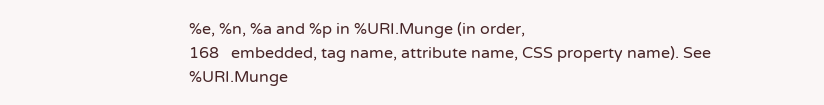%e, %n, %a and %p in %URI.Munge (in order,
168   embedded, tag name, attribute name, CSS property name). See %URI.Munge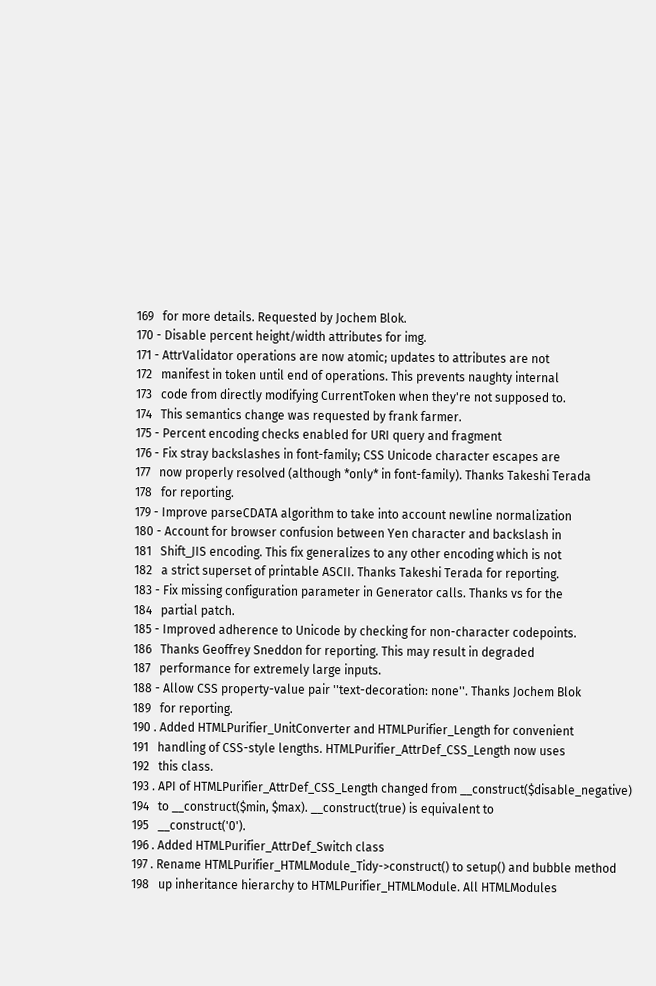169   for more details. Requested by Jochem Blok.
170 - Disable percent height/width attributes for img.
171 - AttrValidator operations are now atomic; updates to attributes are not
172   manifest in token until end of operations. This prevents naughty internal
173   code from directly modifying CurrentToken when they're not supposed to.
174   This semantics change was requested by frank farmer.
175 - Percent encoding checks enabled for URI query and fragment
176 - Fix stray backslashes in font-family; CSS Unicode character escapes are
177   now properly resolved (although *only* in font-family). Thanks Takeshi Terada
178   for reporting.
179 - Improve parseCDATA algorithm to take into account newline normalization
180 - Account for browser confusion between Yen character and backslash in
181   Shift_JIS encoding. This fix generalizes to any other encoding which is not
182   a strict superset of printable ASCII. Thanks Takeshi Terada for reporting.
183 - Fix missing configuration parameter in Generator calls. Thanks vs for the
184   partial patch.
185 - Improved adherence to Unicode by checking for non-character codepoints.
186   Thanks Geoffrey Sneddon for reporting. This may result in degraded
187   performance for extremely large inputs.
188 - Allow CSS property-value pair ''text-decoration: none''. Thanks Jochem Blok
189   for reporting.
190 . Added HTMLPurifier_UnitConverter and HTMLPurifier_Length for convenient
191   handling of CSS-style lengths. HTMLPurifier_AttrDef_CSS_Length now uses
192   this class.
193 . API of HTMLPurifier_AttrDef_CSS_Length changed from __construct($disable_negative)
194   to __construct($min, $max). __construct(true) is equivalent to
195   __construct('0').
196 . Added HTMLPurifier_AttrDef_Switch class
197 . Rename HTMLPurifier_HTMLModule_Tidy->construct() to setup() and bubble method
198   up inheritance hierarchy to HTMLPurifier_HTMLModule. All HTMLModules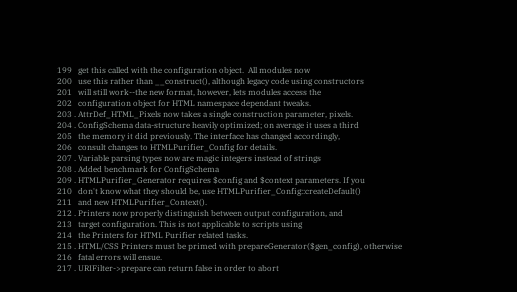199   get this called with the configuration object.  All modules now
200   use this rather than __construct(), although legacy code using constructors
201   will still work--the new format, however, lets modules access the
202   configuration object for HTML namespace dependant tweaks.
203 . AttrDef_HTML_Pixels now takes a single construction parameter, pixels.
204 . ConfigSchema data-structure heavily optimized; on average it uses a third
205   the memory it did previously. The interface has changed accordingly,
206   consult changes to HTMLPurifier_Config for details.
207 . Variable parsing types now are magic integers instead of strings
208 . Added benchmark for ConfigSchema
209 . HTMLPurifier_Generator requires $config and $context parameters. If you
210   don't know what they should be, use HTMLPurifier_Config::createDefault()
211   and new HTMLPurifier_Context().
212 . Printers now properly distinguish between output configuration, and
213   target configuration. This is not applicable to scripts using
214   the Printers for HTML Purifier related tasks.
215 . HTML/CSS Printers must be primed with prepareGenerator($gen_config), otherwise
216   fatal errors will ensue.
217 . URIFilter->prepare can return false in order to abort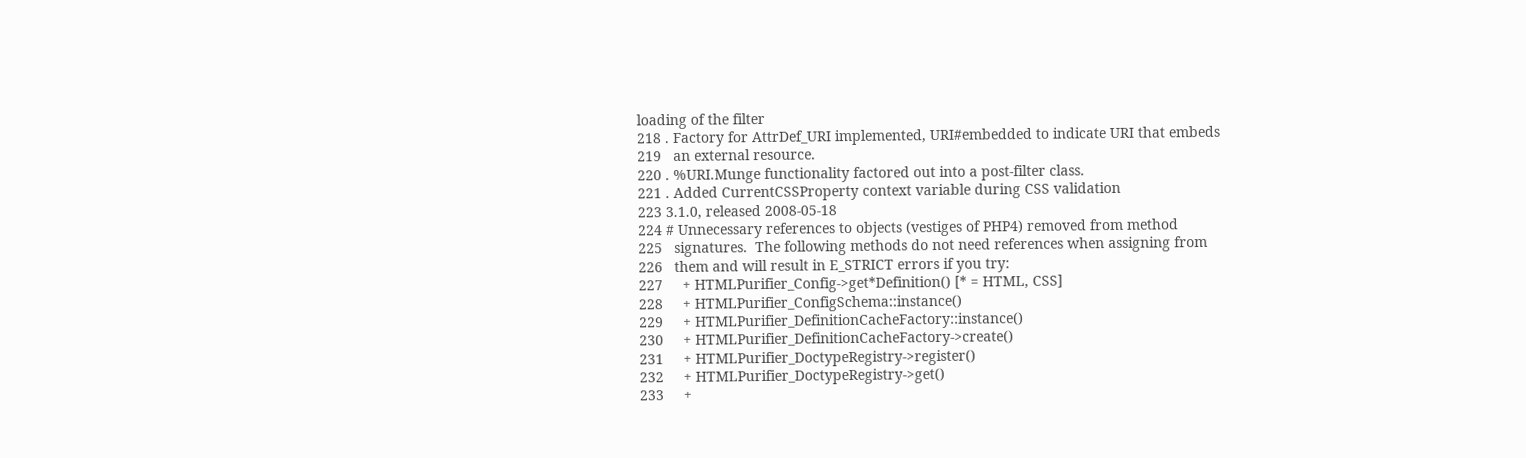loading of the filter
218 . Factory for AttrDef_URI implemented, URI#embedded to indicate URI that embeds
219   an external resource.
220 . %URI.Munge functionality factored out into a post-filter class.
221 . Added CurrentCSSProperty context variable during CSS validation
223 3.1.0, released 2008-05-18
224 # Unnecessary references to objects (vestiges of PHP4) removed from method
225   signatures.  The following methods do not need references when assigning from
226   them and will result in E_STRICT errors if you try:
227     + HTMLPurifier_Config->get*Definition() [* = HTML, CSS]
228     + HTMLPurifier_ConfigSchema::instance()
229     + HTMLPurifier_DefinitionCacheFactory::instance()
230     + HTMLPurifier_DefinitionCacheFactory->create()
231     + HTMLPurifier_DoctypeRegistry->register()
232     + HTMLPurifier_DoctypeRegistry->get()
233     +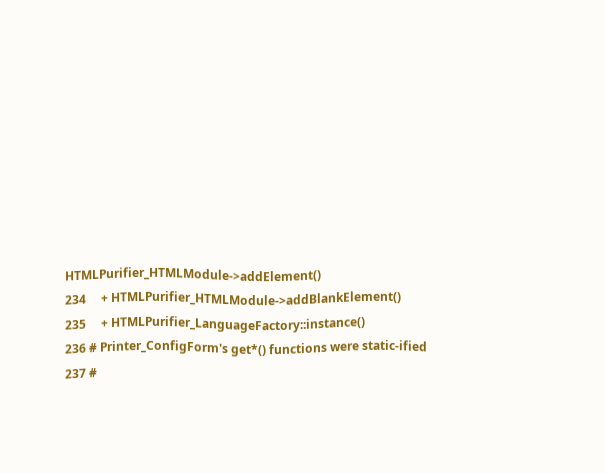HTMLPurifier_HTMLModule->addElement()
234     + HTMLPurifier_HTMLModule->addBlankElement()
235     + HTMLPurifier_LanguageFactory::instance()
236 # Printer_ConfigForm's get*() functions were static-ified
237 #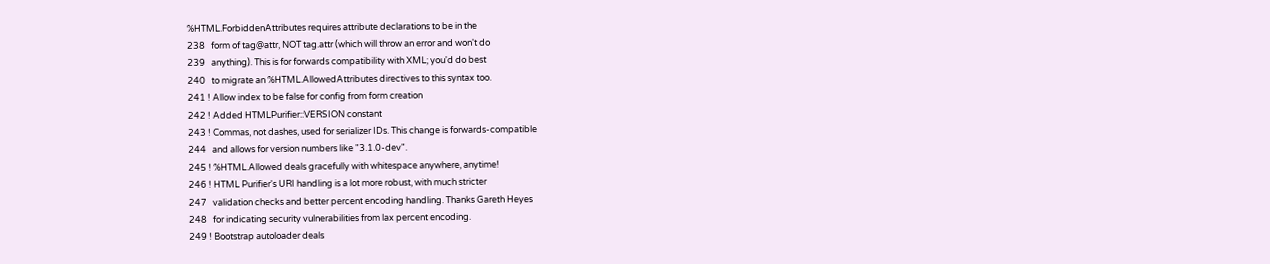%HTML.ForbiddenAttributes requires attribute declarations to be in the
238   form of tag@attr, NOT tag.attr (which will throw an error and won't do
239   anything). This is for forwards compatibility with XML; you'd do best
240   to migrate an %HTML.AllowedAttributes directives to this syntax too.
241 ! Allow index to be false for config from form creation
242 ! Added HTMLPurifier::VERSION constant
243 ! Commas, not dashes, used for serializer IDs. This change is forwards-compatible
244   and allows for version numbers like "3.1.0-dev".
245 ! %HTML.Allowed deals gracefully with whitespace anywhere, anytime!
246 ! HTML Purifier's URI handling is a lot more robust, with much stricter
247   validation checks and better percent encoding handling. Thanks Gareth Heyes
248   for indicating security vulnerabilities from lax percent encoding.
249 ! Bootstrap autoloader deals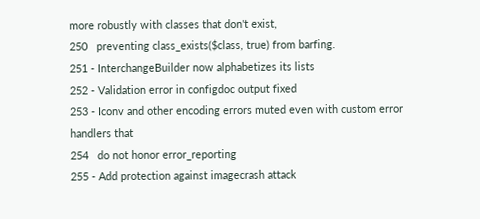more robustly with classes that don't exist,
250   preventing class_exists($class, true) from barfing.
251 - InterchangeBuilder now alphabetizes its lists
252 - Validation error in configdoc output fixed
253 - Iconv and other encoding errors muted even with custom error handlers that
254   do not honor error_reporting
255 - Add protection against imagecrash attack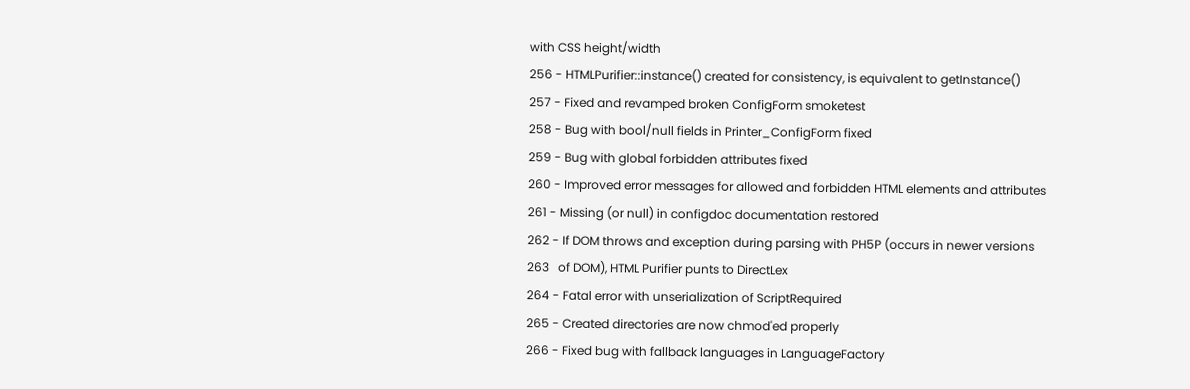with CSS height/width
256 - HTMLPurifier::instance() created for consistency, is equivalent to getInstance()
257 - Fixed and revamped broken ConfigForm smoketest
258 - Bug with bool/null fields in Printer_ConfigForm fixed
259 - Bug with global forbidden attributes fixed
260 - Improved error messages for allowed and forbidden HTML elements and attributes
261 - Missing (or null) in configdoc documentation restored
262 - If DOM throws and exception during parsing with PH5P (occurs in newer versions
263   of DOM), HTML Purifier punts to DirectLex
264 - Fatal error with unserialization of ScriptRequired
265 - Created directories are now chmod'ed properly
266 - Fixed bug with fallback languages in LanguageFactory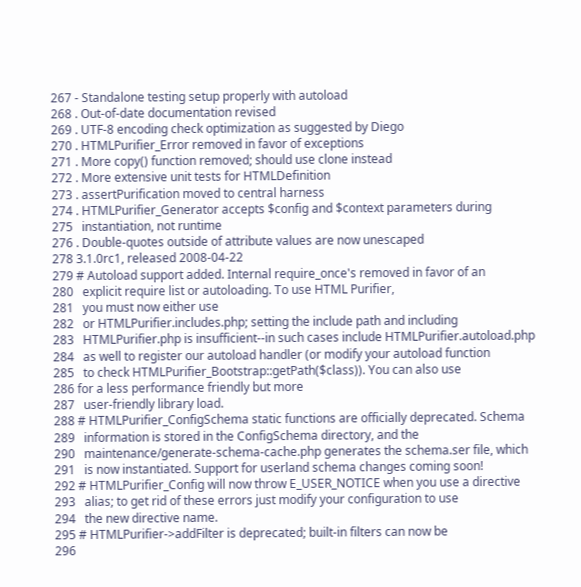267 - Standalone testing setup properly with autoload
268 . Out-of-date documentation revised
269 . UTF-8 encoding check optimization as suggested by Diego
270 . HTMLPurifier_Error removed in favor of exceptions
271 . More copy() function removed; should use clone instead
272 . More extensive unit tests for HTMLDefinition
273 . assertPurification moved to central harness
274 . HTMLPurifier_Generator accepts $config and $context parameters during
275   instantiation, not runtime
276 . Double-quotes outside of attribute values are now unescaped
278 3.1.0rc1, released 2008-04-22
279 # Autoload support added. Internal require_once's removed in favor of an
280   explicit require list or autoloading. To use HTML Purifier,
281   you must now either use
282   or HTMLPurifier.includes.php; setting the include path and including
283   HTMLPurifier.php is insufficient--in such cases include HTMLPurifier.autoload.php
284   as well to register our autoload handler (or modify your autoload function
285   to check HTMLPurifier_Bootstrap::getPath($class)). You can also use
286 for a less performance friendly but more
287   user-friendly library load.
288 # HTMLPurifier_ConfigSchema static functions are officially deprecated. Schema
289   information is stored in the ConfigSchema directory, and the
290   maintenance/generate-schema-cache.php generates the schema.ser file, which
291   is now instantiated. Support for userland schema changes coming soon!
292 # HTMLPurifier_Config will now throw E_USER_NOTICE when you use a directive
293   alias; to get rid of these errors just modify your configuration to use
294   the new directive name.
295 # HTMLPurifier->addFilter is deprecated; built-in filters can now be
296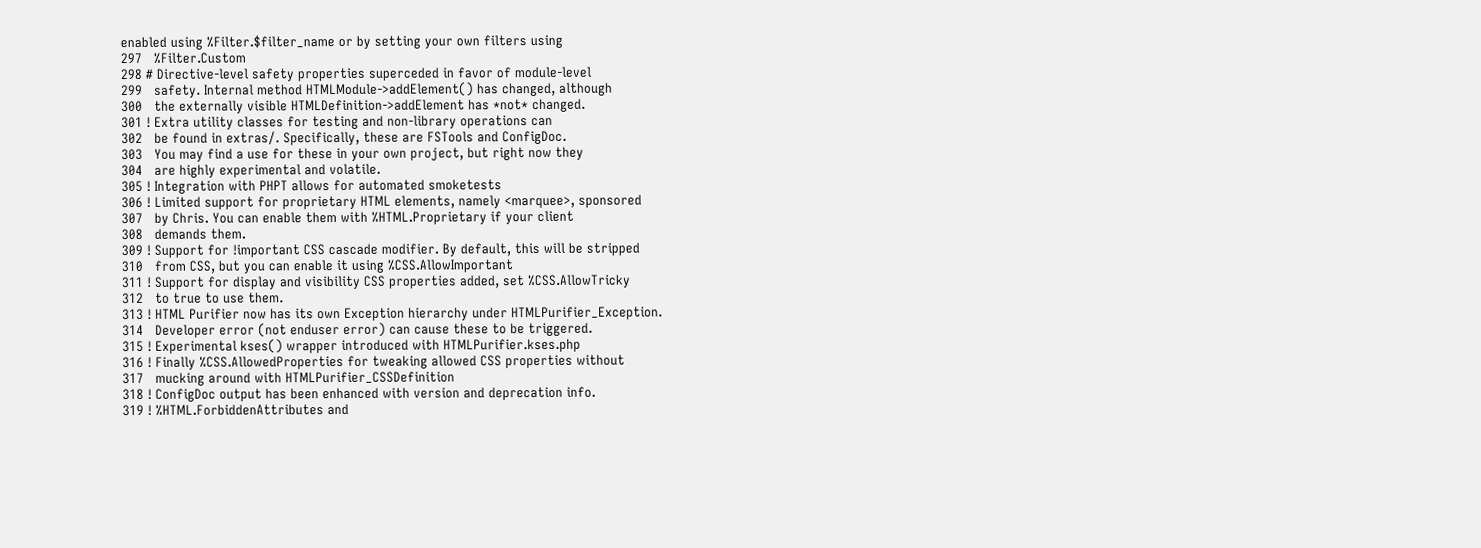enabled using %Filter.$filter_name or by setting your own filters using
297   %Filter.Custom
298 # Directive-level safety properties superceded in favor of module-level
299   safety. Internal method HTMLModule->addElement() has changed, although
300   the externally visible HTMLDefinition->addElement has *not* changed.
301 ! Extra utility classes for testing and non-library operations can
302   be found in extras/. Specifically, these are FSTools and ConfigDoc.
303   You may find a use for these in your own project, but right now they
304   are highly experimental and volatile.
305 ! Integration with PHPT allows for automated smoketests
306 ! Limited support for proprietary HTML elements, namely <marquee>, sponsored
307   by Chris. You can enable them with %HTML.Proprietary if your client
308   demands them.
309 ! Support for !important CSS cascade modifier. By default, this will be stripped
310   from CSS, but you can enable it using %CSS.AllowImportant
311 ! Support for display and visibility CSS properties added, set %CSS.AllowTricky
312   to true to use them.
313 ! HTML Purifier now has its own Exception hierarchy under HTMLPurifier_Exception.
314   Developer error (not enduser error) can cause these to be triggered.
315 ! Experimental kses() wrapper introduced with HTMLPurifier.kses.php
316 ! Finally %CSS.AllowedProperties for tweaking allowed CSS properties without
317   mucking around with HTMLPurifier_CSSDefinition
318 ! ConfigDoc output has been enhanced with version and deprecation info.
319 ! %HTML.ForbiddenAttributes and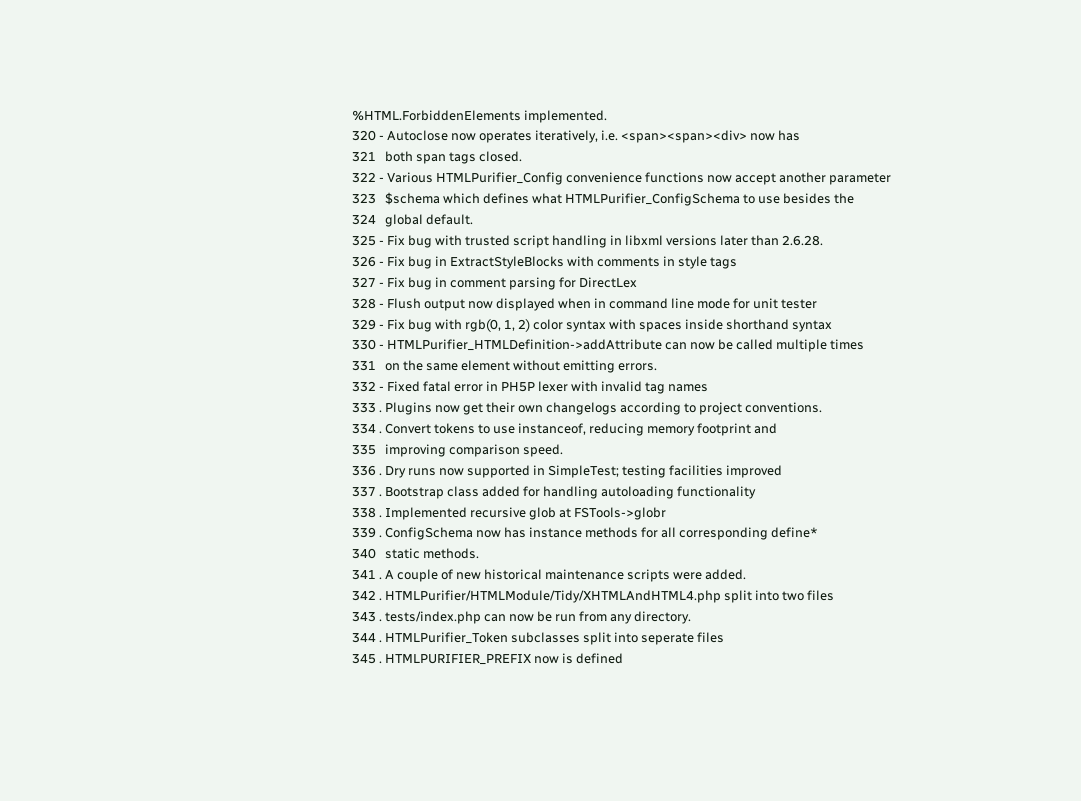%HTML.ForbiddenElements implemented.
320 - Autoclose now operates iteratively, i.e. <span><span><div> now has
321   both span tags closed.
322 - Various HTMLPurifier_Config convenience functions now accept another parameter
323   $schema which defines what HTMLPurifier_ConfigSchema to use besides the
324   global default.
325 - Fix bug with trusted script handling in libxml versions later than 2.6.28.
326 - Fix bug in ExtractStyleBlocks with comments in style tags
327 - Fix bug in comment parsing for DirectLex
328 - Flush output now displayed when in command line mode for unit tester
329 - Fix bug with rgb(0, 1, 2) color syntax with spaces inside shorthand syntax
330 - HTMLPurifier_HTMLDefinition->addAttribute can now be called multiple times
331   on the same element without emitting errors.
332 - Fixed fatal error in PH5P lexer with invalid tag names
333 . Plugins now get their own changelogs according to project conventions.
334 . Convert tokens to use instanceof, reducing memory footprint and
335   improving comparison speed.
336 . Dry runs now supported in SimpleTest; testing facilities improved
337 . Bootstrap class added for handling autoloading functionality
338 . Implemented recursive glob at FSTools->globr
339 . ConfigSchema now has instance methods for all corresponding define*
340   static methods.
341 . A couple of new historical maintenance scripts were added.
342 . HTMLPurifier/HTMLModule/Tidy/XHTMLAndHTML4.php split into two files
343 . tests/index.php can now be run from any directory.
344 . HTMLPurifier_Token subclasses split into seperate files
345 . HTMLPURIFIER_PREFIX now is defined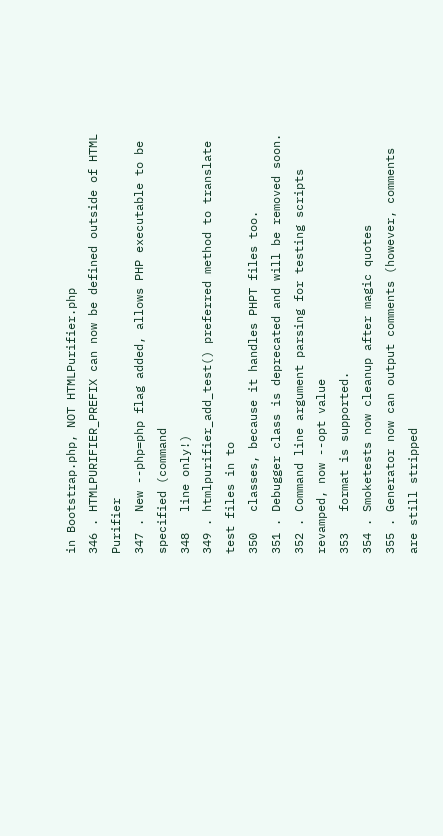in Bootstrap.php, NOT HTMLPurifier.php
346 . HTMLPURIFIER_PREFIX can now be defined outside of HTML Purifier
347 . New --php=php flag added, allows PHP executable to be specified (command
348   line only!)
349 . htmlpurifier_add_test() preferred method to translate test files in to
350   classes, because it handles PHPT files too.
351 . Debugger class is deprecated and will be removed soon.
352 . Command line argument parsing for testing scripts revamped, now --opt value
353   format is supported.
354 . Smoketests now cleanup after magic quotes
355 . Generator now can output comments (however, comments are still stripped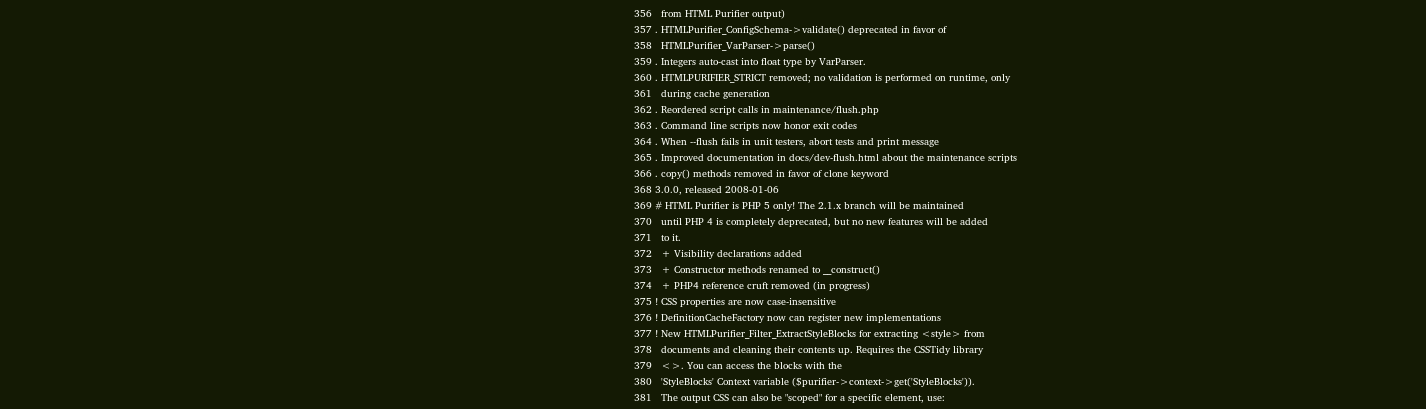356   from HTML Purifier output)
357 . HTMLPurifier_ConfigSchema->validate() deprecated in favor of
358   HTMLPurifier_VarParser->parse()
359 . Integers auto-cast into float type by VarParser.
360 . HTMLPURIFIER_STRICT removed; no validation is performed on runtime, only
361   during cache generation
362 . Reordered script calls in maintenance/flush.php
363 . Command line scripts now honor exit codes
364 . When --flush fails in unit testers, abort tests and print message
365 . Improved documentation in docs/dev-flush.html about the maintenance scripts
366 . copy() methods removed in favor of clone keyword
368 3.0.0, released 2008-01-06
369 # HTML Purifier is PHP 5 only! The 2.1.x branch will be maintained
370   until PHP 4 is completely deprecated, but no new features will be added
371   to it.
372   + Visibility declarations added
373   + Constructor methods renamed to __construct()
374   + PHP4 reference cruft removed (in progress)
375 ! CSS properties are now case-insensitive
376 ! DefinitionCacheFactory now can register new implementations
377 ! New HTMLPurifier_Filter_ExtractStyleBlocks for extracting <style> from
378   documents and cleaning their contents up. Requires the CSSTidy library
379   <>. You can access the blocks with the
380   'StyleBlocks' Context variable ($purifier->context->get('StyleBlocks')).
381   The output CSS can also be "scoped" for a specific element, use: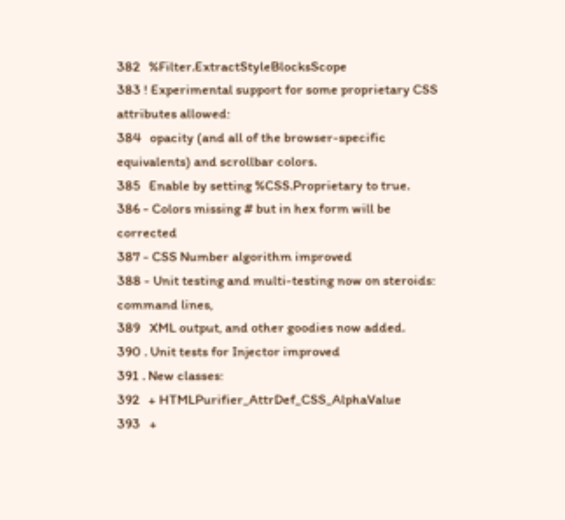382   %Filter.ExtractStyleBlocksScope
383 ! Experimental support for some proprietary CSS attributes allowed:
384   opacity (and all of the browser-specific equivalents) and scrollbar colors.
385   Enable by setting %CSS.Proprietary to true.
386 - Colors missing # but in hex form will be corrected
387 - CSS Number algorithm improved
388 - Unit testing and multi-testing now on steroids: command lines,
389   XML output, and other goodies now added.
390 . Unit tests for Injector improved
391 . New classes:
392   + HTMLPurifier_AttrDef_CSS_AlphaValue
393   +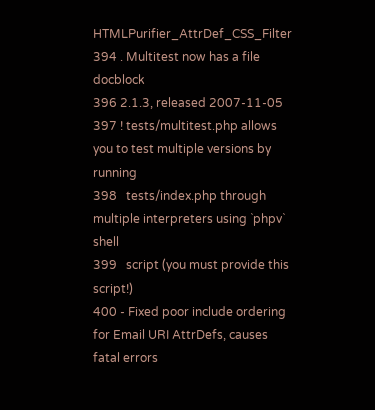HTMLPurifier_AttrDef_CSS_Filter
394 . Multitest now has a file docblock
396 2.1.3, released 2007-11-05
397 ! tests/multitest.php allows you to test multiple versions by running
398   tests/index.php through multiple interpreters using `phpv` shell
399   script (you must provide this script!)
400 - Fixed poor include ordering for Email URI AttrDefs, causes fatal errors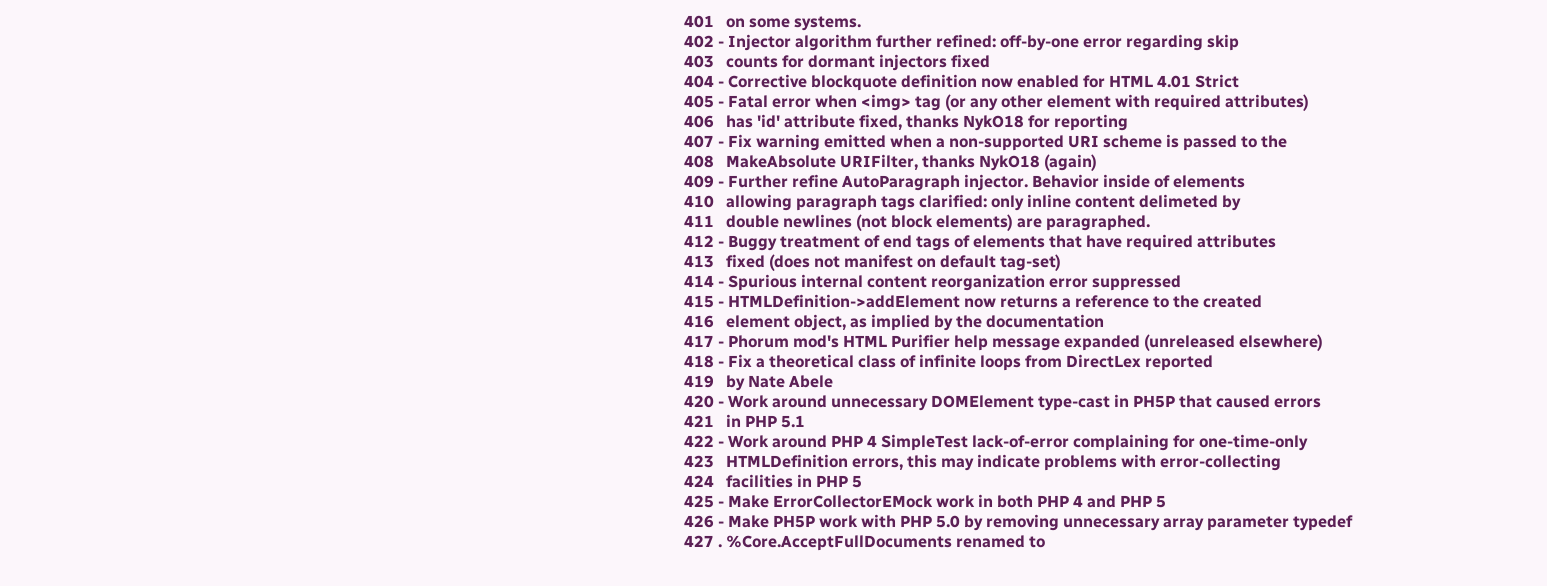401   on some systems.
402 - Injector algorithm further refined: off-by-one error regarding skip
403   counts for dormant injectors fixed
404 - Corrective blockquote definition now enabled for HTML 4.01 Strict
405 - Fatal error when <img> tag (or any other element with required attributes)
406   has 'id' attribute fixed, thanks NykO18 for reporting
407 - Fix warning emitted when a non-supported URI scheme is passed to the
408   MakeAbsolute URIFilter, thanks NykO18 (again)
409 - Further refine AutoParagraph injector. Behavior inside of elements
410   allowing paragraph tags clarified: only inline content delimeted by
411   double newlines (not block elements) are paragraphed.
412 - Buggy treatment of end tags of elements that have required attributes
413   fixed (does not manifest on default tag-set)
414 - Spurious internal content reorganization error suppressed
415 - HTMLDefinition->addElement now returns a reference to the created
416   element object, as implied by the documentation
417 - Phorum mod's HTML Purifier help message expanded (unreleased elsewhere)
418 - Fix a theoretical class of infinite loops from DirectLex reported
419   by Nate Abele
420 - Work around unnecessary DOMElement type-cast in PH5P that caused errors
421   in PHP 5.1
422 - Work around PHP 4 SimpleTest lack-of-error complaining for one-time-only
423   HTMLDefinition errors, this may indicate problems with error-collecting
424   facilities in PHP 5
425 - Make ErrorCollectorEMock work in both PHP 4 and PHP 5
426 - Make PH5P work with PHP 5.0 by removing unnecessary array parameter typedef
427 . %Core.AcceptFullDocuments renamed to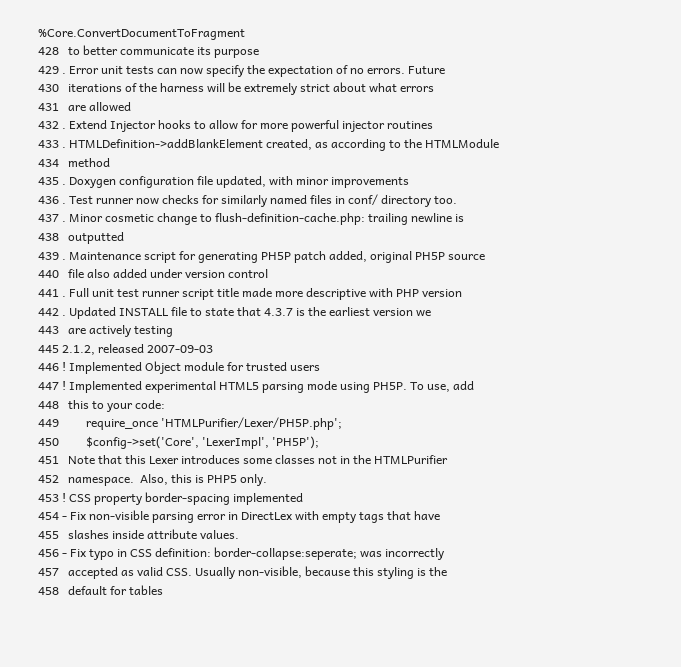%Core.ConvertDocumentToFragment
428   to better communicate its purpose
429 . Error unit tests can now specify the expectation of no errors. Future
430   iterations of the harness will be extremely strict about what errors
431   are allowed
432 . Extend Injector hooks to allow for more powerful injector routines
433 . HTMLDefinition->addBlankElement created, as according to the HTMLModule
434   method
435 . Doxygen configuration file updated, with minor improvements
436 . Test runner now checks for similarly named files in conf/ directory too.
437 . Minor cosmetic change to flush-definition-cache.php: trailing newline is
438   outputted
439 . Maintenance script for generating PH5P patch added, original PH5P source
440   file also added under version control
441 . Full unit test runner script title made more descriptive with PHP version
442 . Updated INSTALL file to state that 4.3.7 is the earliest version we
443   are actively testing
445 2.1.2, released 2007-09-03
446 ! Implemented Object module for trusted users
447 ! Implemented experimental HTML5 parsing mode using PH5P. To use, add
448   this to your code:
449         require_once 'HTMLPurifier/Lexer/PH5P.php';
450         $config->set('Core', 'LexerImpl', 'PH5P');
451   Note that this Lexer introduces some classes not in the HTMLPurifier
452   namespace.  Also, this is PHP5 only.
453 ! CSS property border-spacing implemented
454 - Fix non-visible parsing error in DirectLex with empty tags that have
455   slashes inside attribute values.
456 - Fix typo in CSS definition: border-collapse:seperate; was incorrectly
457   accepted as valid CSS. Usually non-visible, because this styling is the
458   default for tables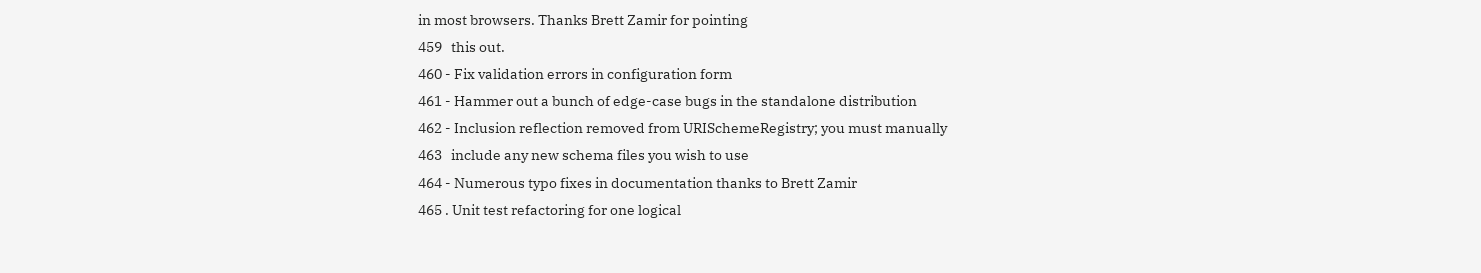in most browsers. Thanks Brett Zamir for pointing
459   this out.
460 - Fix validation errors in configuration form
461 - Hammer out a bunch of edge-case bugs in the standalone distribution
462 - Inclusion reflection removed from URISchemeRegistry; you must manually
463   include any new schema files you wish to use
464 - Numerous typo fixes in documentation thanks to Brett Zamir
465 . Unit test refactoring for one logical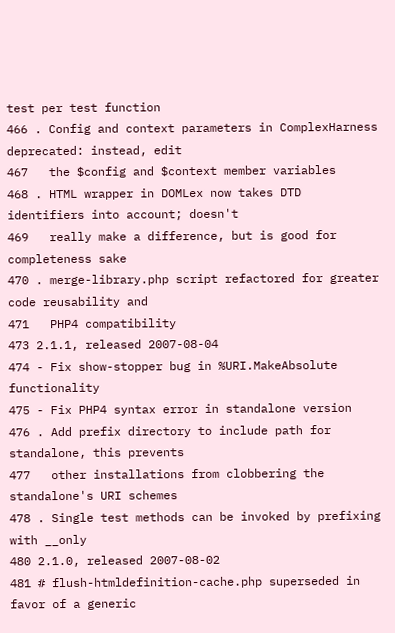test per test function
466 . Config and context parameters in ComplexHarness deprecated: instead, edit
467   the $config and $context member variables
468 . HTML wrapper in DOMLex now takes DTD identifiers into account; doesn't
469   really make a difference, but is good for completeness sake
470 . merge-library.php script refactored for greater code reusability and
471   PHP4 compatibility
473 2.1.1, released 2007-08-04
474 - Fix show-stopper bug in %URI.MakeAbsolute functionality
475 - Fix PHP4 syntax error in standalone version
476 . Add prefix directory to include path for standalone, this prevents
477   other installations from clobbering the standalone's URI schemes
478 . Single test methods can be invoked by prefixing with __only
480 2.1.0, released 2007-08-02
481 # flush-htmldefinition-cache.php superseded in favor of a generic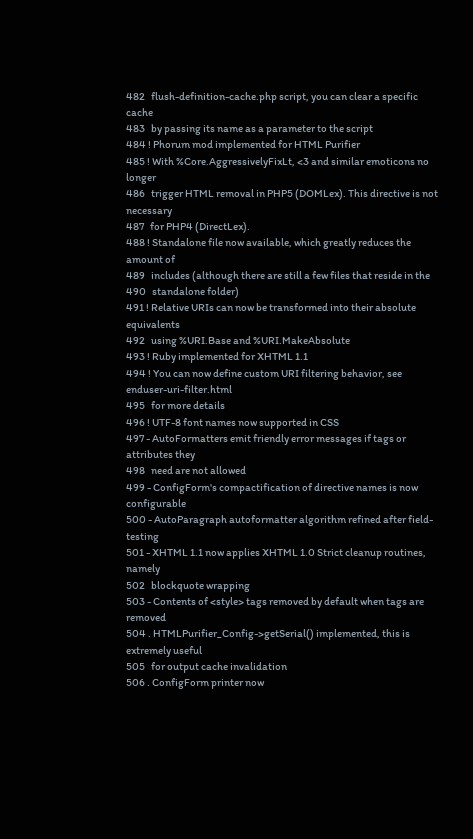482   flush-definition-cache.php script, you can clear a specific cache
483   by passing its name as a parameter to the script
484 ! Phorum mod implemented for HTML Purifier
485 ! With %Core.AggressivelyFixLt, <3 and similar emoticons no longer
486   trigger HTML removal in PHP5 (DOMLex). This directive is not necessary
487   for PHP4 (DirectLex).
488 ! Standalone file now available, which greatly reduces the amount of
489   includes (although there are still a few files that reside in the
490   standalone folder)
491 ! Relative URIs can now be transformed into their absolute equivalents
492   using %URI.Base and %URI.MakeAbsolute
493 ! Ruby implemented for XHTML 1.1
494 ! You can now define custom URI filtering behavior, see enduser-uri-filter.html
495   for more details
496 ! UTF-8 font names now supported in CSS
497 - AutoFormatters emit friendly error messages if tags or attributes they
498   need are not allowed
499 - ConfigForm's compactification of directive names is now configurable
500 - AutoParagraph autoformatter algorithm refined after field-testing
501 - XHTML 1.1 now applies XHTML 1.0 Strict cleanup routines, namely
502   blockquote wrapping
503 - Contents of <style> tags removed by default when tags are removed
504 . HTMLPurifier_Config->getSerial() implemented, this is extremely useful
505   for output cache invalidation
506 . ConfigForm printer now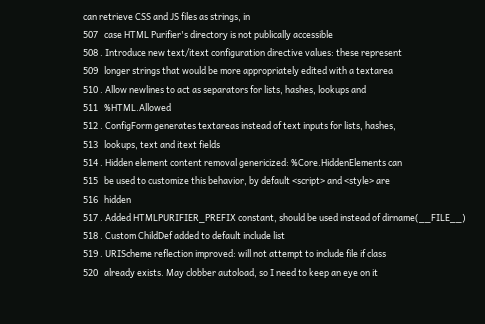can retrieve CSS and JS files as strings, in
507   case HTML Purifier's directory is not publically accessible
508 . Introduce new text/itext configuration directive values: these represent
509   longer strings that would be more appropriately edited with a textarea
510 . Allow newlines to act as separators for lists, hashes, lookups and
511   %HTML.Allowed
512 . ConfigForm generates textareas instead of text inputs for lists, hashes,
513   lookups, text and itext fields
514 . Hidden element content removal genericized: %Core.HiddenElements can
515   be used to customize this behavior, by default <script> and <style> are
516   hidden
517 . Added HTMLPURIFIER_PREFIX constant, should be used instead of dirname(__FILE__)
518 . Custom ChildDef added to default include list
519 . URIScheme reflection improved: will not attempt to include file if class
520   already exists. May clobber autoload, so I need to keep an eye on it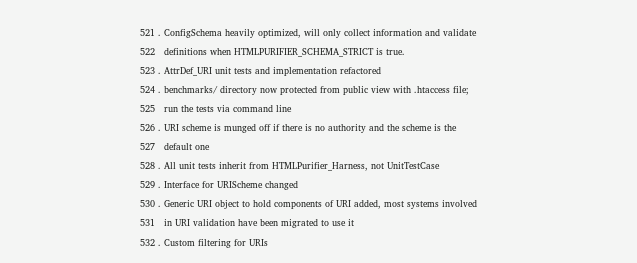521 . ConfigSchema heavily optimized, will only collect information and validate
522   definitions when HTMLPURIFIER_SCHEMA_STRICT is true.
523 . AttrDef_URI unit tests and implementation refactored
524 . benchmarks/ directory now protected from public view with .htaccess file;
525   run the tests via command line
526 . URI scheme is munged off if there is no authority and the scheme is the
527   default one
528 . All unit tests inherit from HTMLPurifier_Harness, not UnitTestCase
529 . Interface for URIScheme changed
530 . Generic URI object to hold components of URI added, most systems involved
531   in URI validation have been migrated to use it
532 . Custom filtering for URIs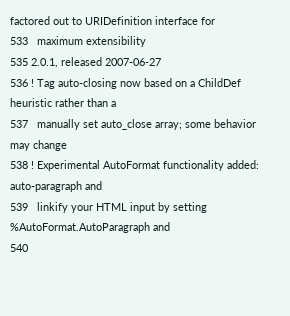factored out to URIDefinition interface for
533   maximum extensibility
535 2.0.1, released 2007-06-27
536 ! Tag auto-closing now based on a ChildDef heuristic rather than a
537   manually set auto_close array; some behavior may change
538 ! Experimental AutoFormat functionality added: auto-paragraph and
539   linkify your HTML input by setting %AutoFormat.AutoParagraph and
540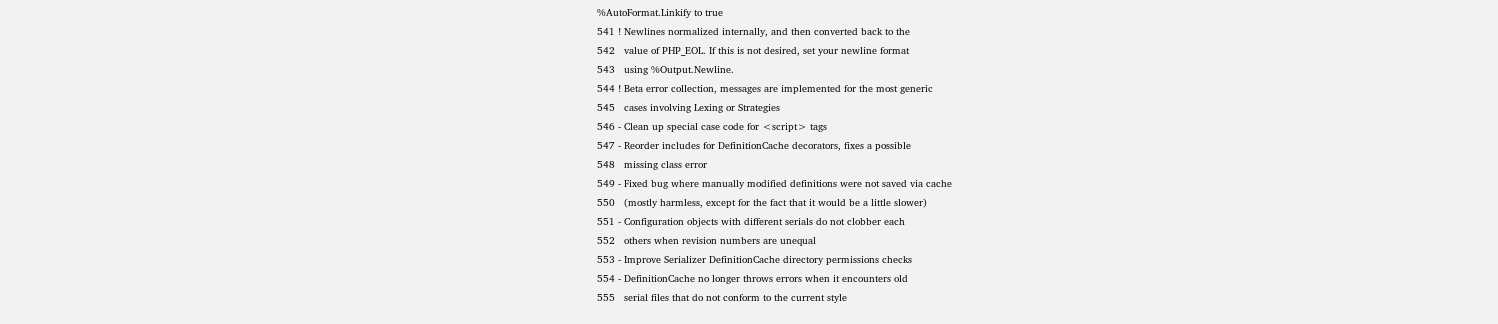%AutoFormat.Linkify to true
541 ! Newlines normalized internally, and then converted back to the
542   value of PHP_EOL. If this is not desired, set your newline format
543   using %Output.Newline.
544 ! Beta error collection, messages are implemented for the most generic
545   cases involving Lexing or Strategies
546 - Clean up special case code for <script> tags
547 - Reorder includes for DefinitionCache decorators, fixes a possible
548   missing class error
549 - Fixed bug where manually modified definitions were not saved via cache
550   (mostly harmless, except for the fact that it would be a little slower)
551 - Configuration objects with different serials do not clobber each
552   others when revision numbers are unequal
553 - Improve Serializer DefinitionCache directory permissions checks
554 - DefinitionCache no longer throws errors when it encounters old
555   serial files that do not conform to the current style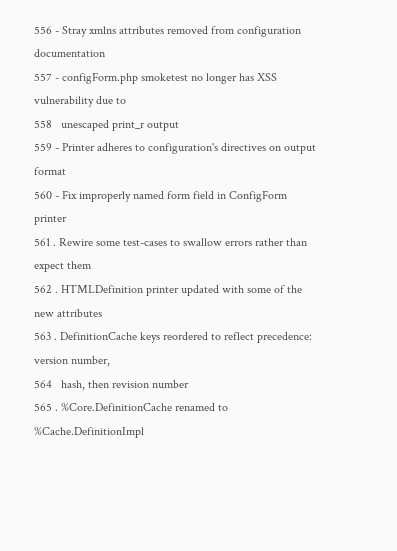556 - Stray xmlns attributes removed from configuration documentation
557 - configForm.php smoketest no longer has XSS vulnerability due to
558   unescaped print_r output
559 - Printer adheres to configuration's directives on output format
560 - Fix improperly named form field in ConfigForm printer
561 . Rewire some test-cases to swallow errors rather than expect them
562 . HTMLDefinition printer updated with some of the new attributes
563 . DefinitionCache keys reordered to reflect precedence: version number,
564   hash, then revision number
565 . %Core.DefinitionCache renamed to %Cache.DefinitionImpl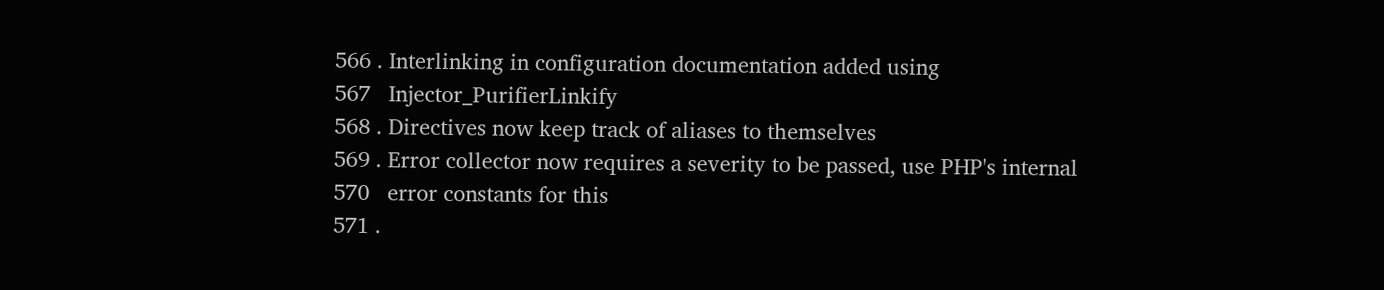566 . Interlinking in configuration documentation added using
567   Injector_PurifierLinkify
568 . Directives now keep track of aliases to themselves
569 . Error collector now requires a severity to be passed, use PHP's internal
570   error constants for this
571 .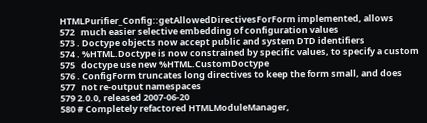HTMLPurifier_Config::getAllowedDirectivesForForm implemented, allows
572   much easier selective embedding of configuration values
573 . Doctype objects now accept public and system DTD identifiers
574 . %HTML.Doctype is now constrained by specific values, to specify a custom
575   doctype use new %HTML.CustomDoctype
576 . ConfigForm truncates long directives to keep the form small, and does
577   not re-output namespaces
579 2.0.0, released 2007-06-20
580 # Completely refactored HTMLModuleManager,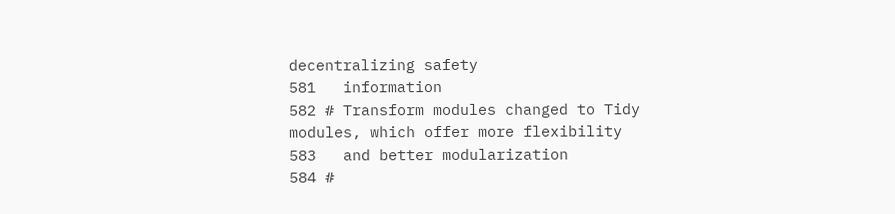decentralizing safety
581   information
582 # Transform modules changed to Tidy modules, which offer more flexibility
583   and better modularization
584 #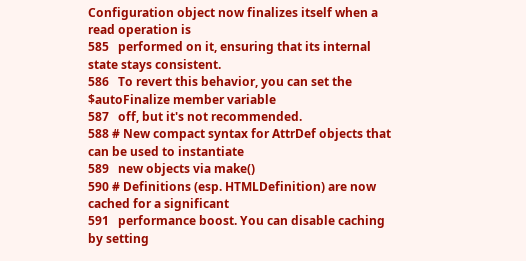Configuration object now finalizes itself when a read operation is
585   performed on it, ensuring that its internal state stays consistent.
586   To revert this behavior, you can set the $autoFinalize member variable
587   off, but it's not recommended.
588 # New compact syntax for AttrDef objects that can be used to instantiate
589   new objects via make()
590 # Definitions (esp. HTMLDefinition) are now cached for a significant
591   performance boost. You can disable caching by setting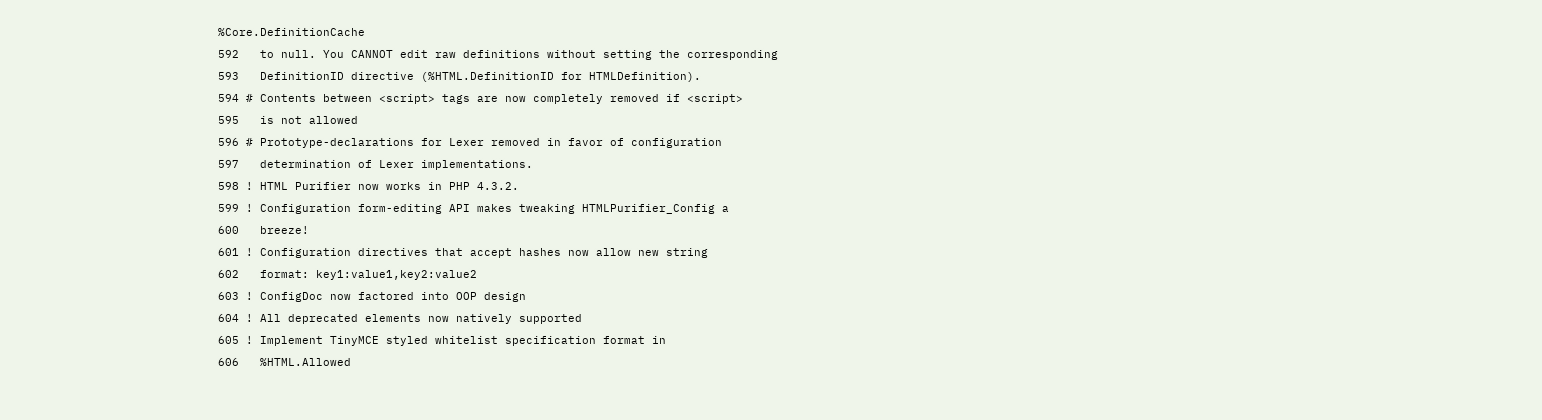%Core.DefinitionCache
592   to null. You CANNOT edit raw definitions without setting the corresponding
593   DefinitionID directive (%HTML.DefinitionID for HTMLDefinition).
594 # Contents between <script> tags are now completely removed if <script>
595   is not allowed
596 # Prototype-declarations for Lexer removed in favor of configuration
597   determination of Lexer implementations.
598 ! HTML Purifier now works in PHP 4.3.2.
599 ! Configuration form-editing API makes tweaking HTMLPurifier_Config a
600   breeze!
601 ! Configuration directives that accept hashes now allow new string
602   format: key1:value1,key2:value2
603 ! ConfigDoc now factored into OOP design
604 ! All deprecated elements now natively supported
605 ! Implement TinyMCE styled whitelist specification format in
606   %HTML.Allowed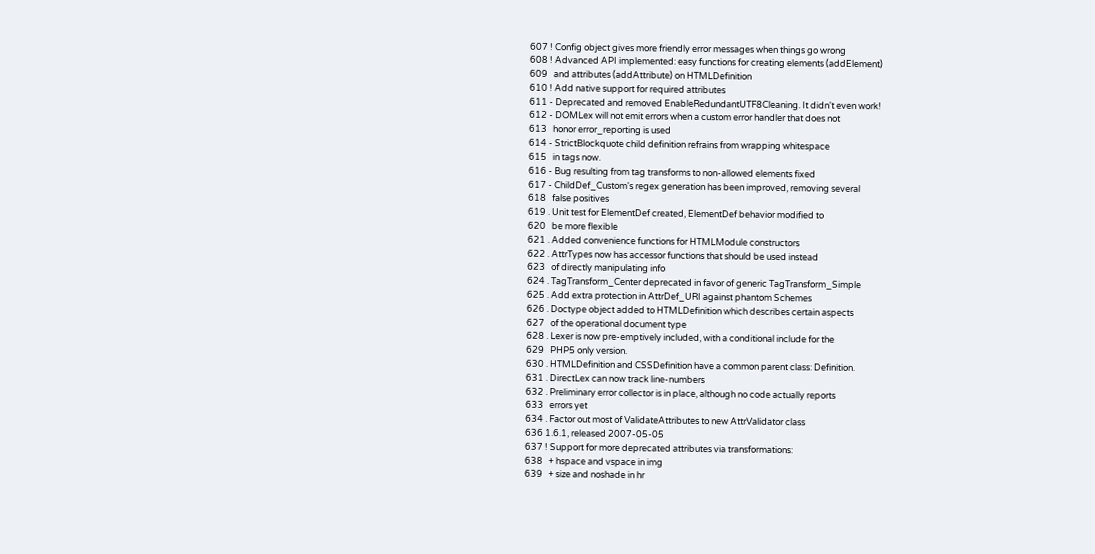607 ! Config object gives more friendly error messages when things go wrong
608 ! Advanced API implemented: easy functions for creating elements (addElement)
609   and attributes (addAttribute) on HTMLDefinition
610 ! Add native support for required attributes
611 - Deprecated and removed EnableRedundantUTF8Cleaning. It didn't even work!
612 - DOMLex will not emit errors when a custom error handler that does not
613   honor error_reporting is used
614 - StrictBlockquote child definition refrains from wrapping whitespace
615   in tags now.
616 - Bug resulting from tag transforms to non-allowed elements fixed
617 - ChildDef_Custom's regex generation has been improved, removing several
618   false positives
619 . Unit test for ElementDef created, ElementDef behavior modified to
620   be more flexible
621 . Added convenience functions for HTMLModule constructors
622 . AttrTypes now has accessor functions that should be used instead
623   of directly manipulating info
624 . TagTransform_Center deprecated in favor of generic TagTransform_Simple
625 . Add extra protection in AttrDef_URI against phantom Schemes
626 . Doctype object added to HTMLDefinition which describes certain aspects
627   of the operational document type
628 . Lexer is now pre-emptively included, with a conditional include for the
629   PHP5 only version.
630 . HTMLDefinition and CSSDefinition have a common parent class: Definition.
631 . DirectLex can now track line-numbers
632 . Preliminary error collector is in place, although no code actually reports
633   errors yet
634 . Factor out most of ValidateAttributes to new AttrValidator class
636 1.6.1, released 2007-05-05
637 ! Support for more deprecated attributes via transformations:
638   + hspace and vspace in img
639   + size and noshade in hr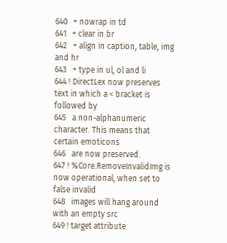640   + nowrap in td
641   + clear in br
642   + align in caption, table, img and hr
643   + type in ul, ol and li
644 ! DirectLex now preserves text in which a < bracket is followed by
645   a non-alphanumeric character. This means that certain emoticons
646   are now preserved.
647 ! %Core.RemoveInvalidImg is now operational, when set to false invalid
648   images will hang around with an empty src
649 ! target attribute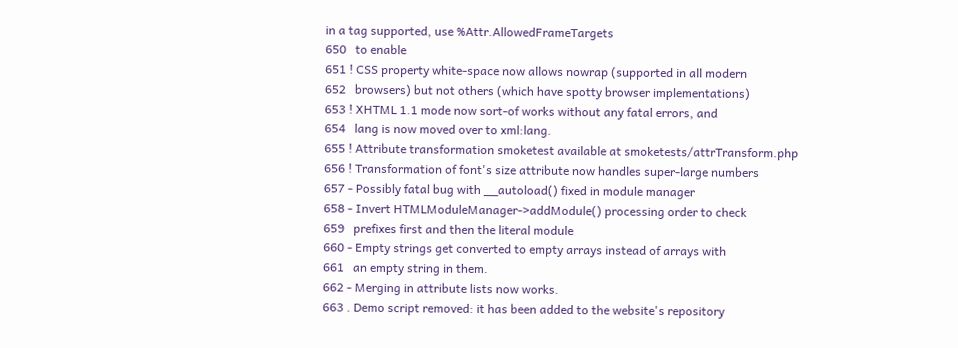in a tag supported, use %Attr.AllowedFrameTargets
650   to enable
651 ! CSS property white-space now allows nowrap (supported in all modern
652   browsers) but not others (which have spotty browser implementations)
653 ! XHTML 1.1 mode now sort-of works without any fatal errors, and
654   lang is now moved over to xml:lang.
655 ! Attribute transformation smoketest available at smoketests/attrTransform.php
656 ! Transformation of font's size attribute now handles super-large numbers
657 - Possibly fatal bug with __autoload() fixed in module manager
658 - Invert HTMLModuleManager->addModule() processing order to check
659   prefixes first and then the literal module
660 - Empty strings get converted to empty arrays instead of arrays with
661   an empty string in them.
662 - Merging in attribute lists now works.
663 . Demo script removed: it has been added to the website's repository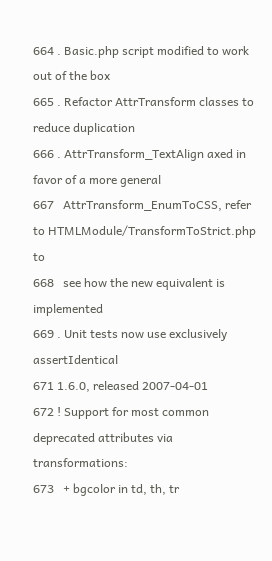664 . Basic.php script modified to work out of the box
665 . Refactor AttrTransform classes to reduce duplication
666 . AttrTransform_TextAlign axed in favor of a more general
667   AttrTransform_EnumToCSS, refer to HTMLModule/TransformToStrict.php to
668   see how the new equivalent is implemented
669 . Unit tests now use exclusively assertIdentical
671 1.6.0, released 2007-04-01
672 ! Support for most common deprecated attributes via transformations:
673   + bgcolor in td, th, tr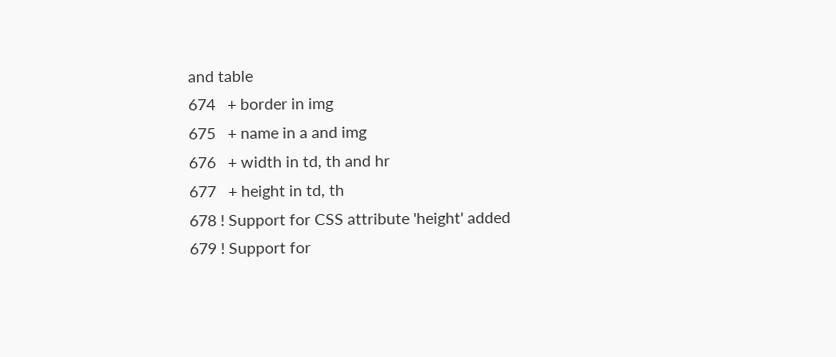and table
674   + border in img
675   + name in a and img
676   + width in td, th and hr
677   + height in td, th
678 ! Support for CSS attribute 'height' added
679 ! Support for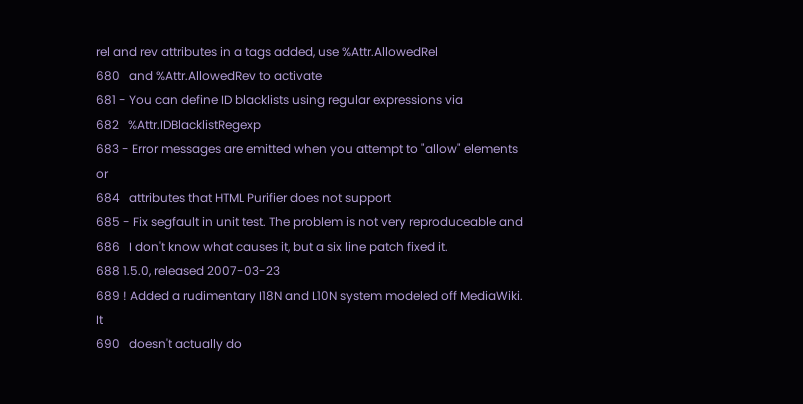rel and rev attributes in a tags added, use %Attr.AllowedRel
680   and %Attr.AllowedRev to activate
681 - You can define ID blacklists using regular expressions via
682   %Attr.IDBlacklistRegexp
683 - Error messages are emitted when you attempt to "allow" elements or
684   attributes that HTML Purifier does not support
685 - Fix segfault in unit test. The problem is not very reproduceable and
686   I don't know what causes it, but a six line patch fixed it.
688 1.5.0, released 2007-03-23
689 ! Added a rudimentary I18N and L10N system modeled off MediaWiki. It
690   doesn't actually do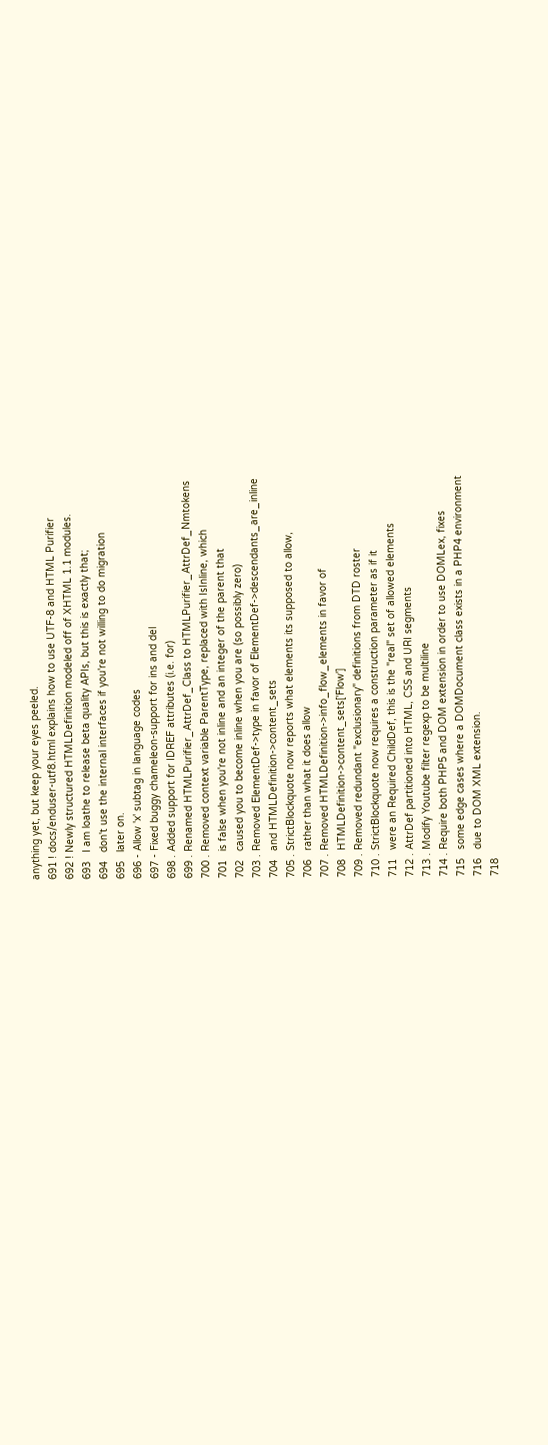anything yet, but keep your eyes peeled.
691 ! docs/enduser-utf8.html explains how to use UTF-8 and HTML Purifier
692 ! Newly structured HTMLDefinition modeled off of XHTML 1.1 modules.
693   I am loathe to release beta quality APIs, but this is exactly that;
694   don't use the internal interfaces if you're not willing to do migration
695   later on.
696 - Allow 'x' subtag in language codes
697 - Fixed buggy chameleon-support for ins and del
698 . Added support for IDREF attributes (i.e. for)
699 . Renamed HTMLPurifier_AttrDef_Class to HTMLPurifier_AttrDef_Nmtokens
700 . Removed context variable ParentType, replaced with IsInline, which
701   is false when you're not inline and an integer of the parent that
702   caused you to become inline when you are (so possibly zero)
703 . Removed ElementDef->type in favor of ElementDef->descendants_are_inline
704   and HTMLDefinition->content_sets
705 . StrictBlockquote now reports what elements its supposed to allow,
706   rather than what it does allow
707 . Removed HTMLDefinition->info_flow_elements in favor of
708   HTMLDefinition->content_sets['Flow']
709 . Removed redundant "exclusionary" definitions from DTD roster
710 . StrictBlockquote now requires a construction parameter as if it
711   were an Required ChildDef, this is the "real" set of allowed elements
712 . AttrDef partitioned into HTML, CSS and URI segments
713 . Modify Youtube filter regexp to be multiline
714 . Require both PHP5 and DOM extension in order to use DOMLex, fixes
715   some edge cases where a DOMDocument class exists in a PHP4 environment
716   due to DOM XML extension.
718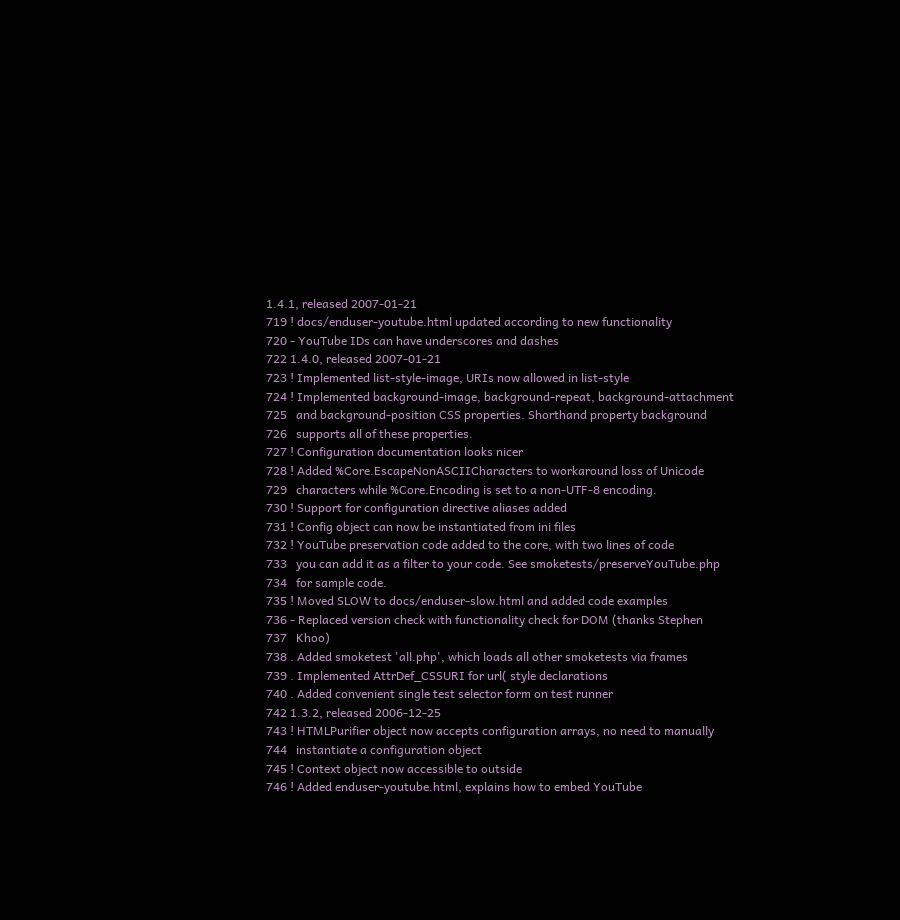1.4.1, released 2007-01-21
719 ! docs/enduser-youtube.html updated according to new functionality
720 - YouTube IDs can have underscores and dashes
722 1.4.0, released 2007-01-21
723 ! Implemented list-style-image, URIs now allowed in list-style
724 ! Implemented background-image, background-repeat, background-attachment
725   and background-position CSS properties. Shorthand property background
726   supports all of these properties.
727 ! Configuration documentation looks nicer
728 ! Added %Core.EscapeNonASCIICharacters to workaround loss of Unicode
729   characters while %Core.Encoding is set to a non-UTF-8 encoding.
730 ! Support for configuration directive aliases added
731 ! Config object can now be instantiated from ini files
732 ! YouTube preservation code added to the core, with two lines of code
733   you can add it as a filter to your code. See smoketests/preserveYouTube.php
734   for sample code.
735 ! Moved SLOW to docs/enduser-slow.html and added code examples
736 - Replaced version check with functionality check for DOM (thanks Stephen
737   Khoo)
738 . Added smoketest 'all.php', which loads all other smoketests via frames
739 . Implemented AttrDef_CSSURI for url( style declarations
740 . Added convenient single test selector form on test runner
742 1.3.2, released 2006-12-25
743 ! HTMLPurifier object now accepts configuration arrays, no need to manually
744   instantiate a configuration object
745 ! Context object now accessible to outside
746 ! Added enduser-youtube.html, explains how to embed YouTube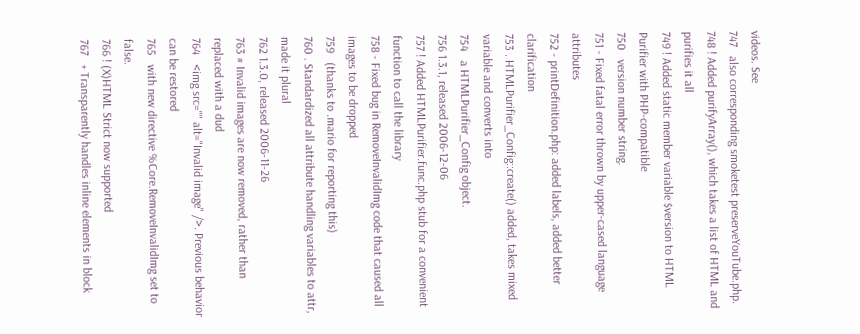videos. See
747   also corresponding smoketest preserveYouTube.php.
748 ! Added purifyArray(), which takes a list of HTML and purifies it all
749 ! Added static member variable $version to HTML Purifier with PHP-compatible
750   version number string.
751 - Fixed fatal error thrown by upper-cased language attributes
752 - printDefinition.php: added labels, added better clarification
753 . HTMLPurifier_Config::create() added, takes mixed variable and converts into
754   a HTMLPurifier_Config object.
756 1.3.1, released 2006-12-06
757 ! Added HTMLPurifier.func.php stub for a convenient function to call the library
758 - Fixed bug in RemoveInvalidImg code that caused all images to be dropped
759   (thanks to .mario for reporting this)
760 . Standardized all attribute handling variables to attr, made it plural
762 1.3.0, released 2006-11-26
763 # Invalid images are now removed, rather than replaced with a dud
764   <img src="" alt="Invalid image" />. Previous behavior can be restored
765   with new directive %Core.RemoveInvalidImg set to false.
766 ! (X)HTML Strict now supported
767   + Transparently handles inline elements in block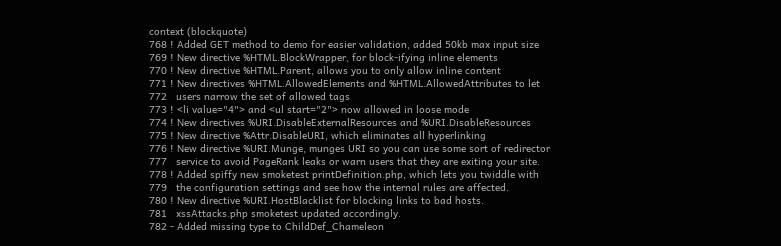context (blockquote)
768 ! Added GET method to demo for easier validation, added 50kb max input size
769 ! New directive %HTML.BlockWrapper, for block-ifying inline elements
770 ! New directive %HTML.Parent, allows you to only allow inline content
771 ! New directives %HTML.AllowedElements and %HTML.AllowedAttributes to let
772   users narrow the set of allowed tags
773 ! <li value="4"> and <ul start="2"> now allowed in loose mode
774 ! New directives %URI.DisableExternalResources and %URI.DisableResources
775 ! New directive %Attr.DisableURI, which eliminates all hyperlinking
776 ! New directive %URI.Munge, munges URI so you can use some sort of redirector
777   service to avoid PageRank leaks or warn users that they are exiting your site.
778 ! Added spiffy new smoketest printDefinition.php, which lets you twiddle with
779   the configuration settings and see how the internal rules are affected.
780 ! New directive %URI.HostBlacklist for blocking links to bad hosts.
781   xssAttacks.php smoketest updated accordingly.
782 - Added missing type to ChildDef_Chameleon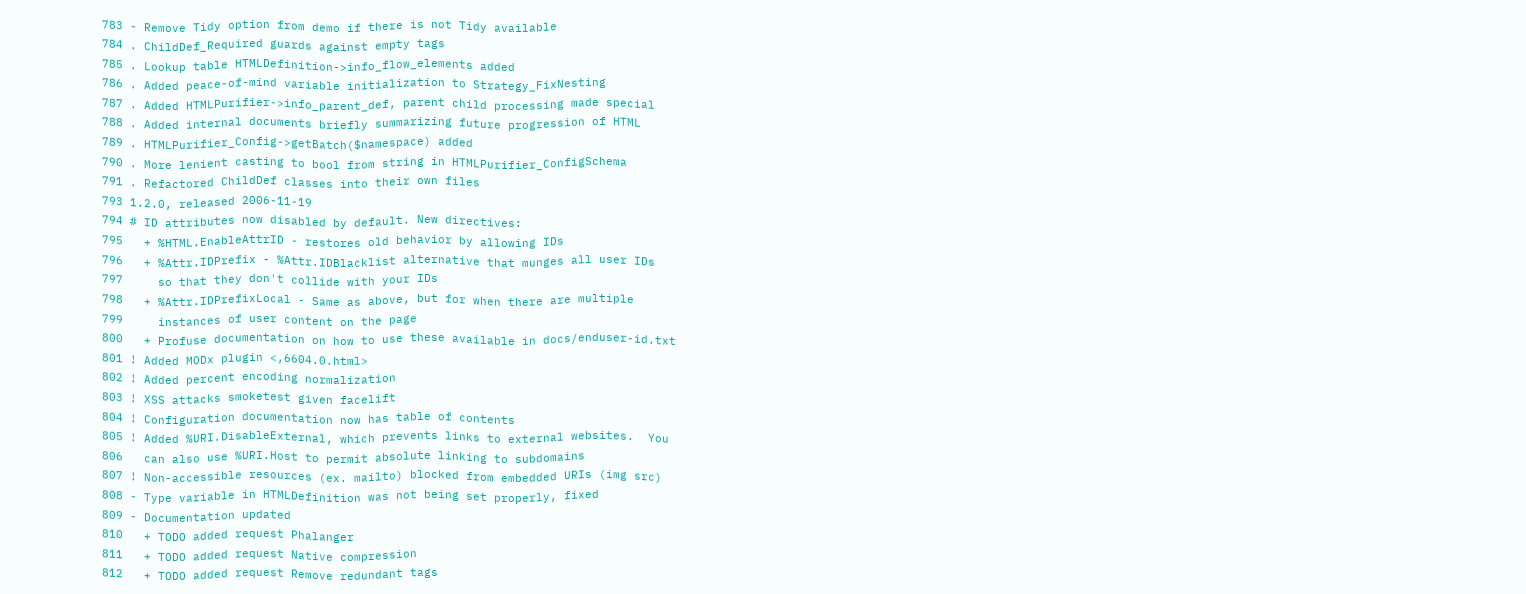783 - Remove Tidy option from demo if there is not Tidy available
784 . ChildDef_Required guards against empty tags
785 . Lookup table HTMLDefinition->info_flow_elements added
786 . Added peace-of-mind variable initialization to Strategy_FixNesting
787 . Added HTMLPurifier->info_parent_def, parent child processing made special
788 . Added internal documents briefly summarizing future progression of HTML
789 . HTMLPurifier_Config->getBatch($namespace) added
790 . More lenient casting to bool from string in HTMLPurifier_ConfigSchema
791 . Refactored ChildDef classes into their own files
793 1.2.0, released 2006-11-19
794 # ID attributes now disabled by default. New directives:
795   + %HTML.EnableAttrID - restores old behavior by allowing IDs
796   + %Attr.IDPrefix - %Attr.IDBlacklist alternative that munges all user IDs
797     so that they don't collide with your IDs
798   + %Attr.IDPrefixLocal - Same as above, but for when there are multiple
799     instances of user content on the page
800   + Profuse documentation on how to use these available in docs/enduser-id.txt
801 ! Added MODx plugin <,6604.0.html>
802 ! Added percent encoding normalization
803 ! XSS attacks smoketest given facelift
804 ! Configuration documentation now has table of contents
805 ! Added %URI.DisableExternal, which prevents links to external websites.  You
806   can also use %URI.Host to permit absolute linking to subdomains
807 ! Non-accessible resources (ex. mailto) blocked from embedded URIs (img src)
808 - Type variable in HTMLDefinition was not being set properly, fixed
809 - Documentation updated
810   + TODO added request Phalanger
811   + TODO added request Native compression
812   + TODO added request Remove redundant tags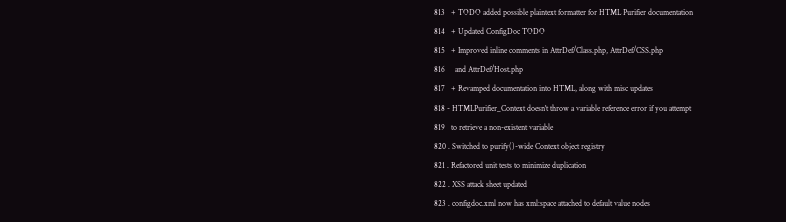813   + TODO added possible plaintext formatter for HTML Purifier documentation
814   + Updated ConfigDoc TODO
815   + Improved inline comments in AttrDef/Class.php, AttrDef/CSS.php
816     and AttrDef/Host.php
817   + Revamped documentation into HTML, along with misc updates
818 - HTMLPurifier_Context doesn't throw a variable reference error if you attempt
819   to retrieve a non-existent variable
820 . Switched to purify()-wide Context object registry
821 . Refactored unit tests to minimize duplication
822 . XSS attack sheet updated
823 . configdoc.xml now has xml:space attached to default value nodes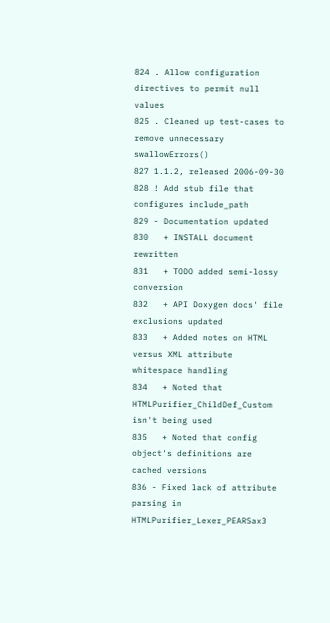824 . Allow configuration directives to permit null values
825 . Cleaned up test-cases to remove unnecessary swallowErrors()
827 1.1.2, released 2006-09-30
828 ! Add stub file that configures include_path
829 - Documentation updated
830   + INSTALL document rewritten
831   + TODO added semi-lossy conversion
832   + API Doxygen docs' file exclusions updated
833   + Added notes on HTML versus XML attribute whitespace handling
834   + Noted that HTMLPurifier_ChildDef_Custom isn't being used
835   + Noted that config object's definitions are cached versions
836 - Fixed lack of attribute parsing in HTMLPurifier_Lexer_PEARSax3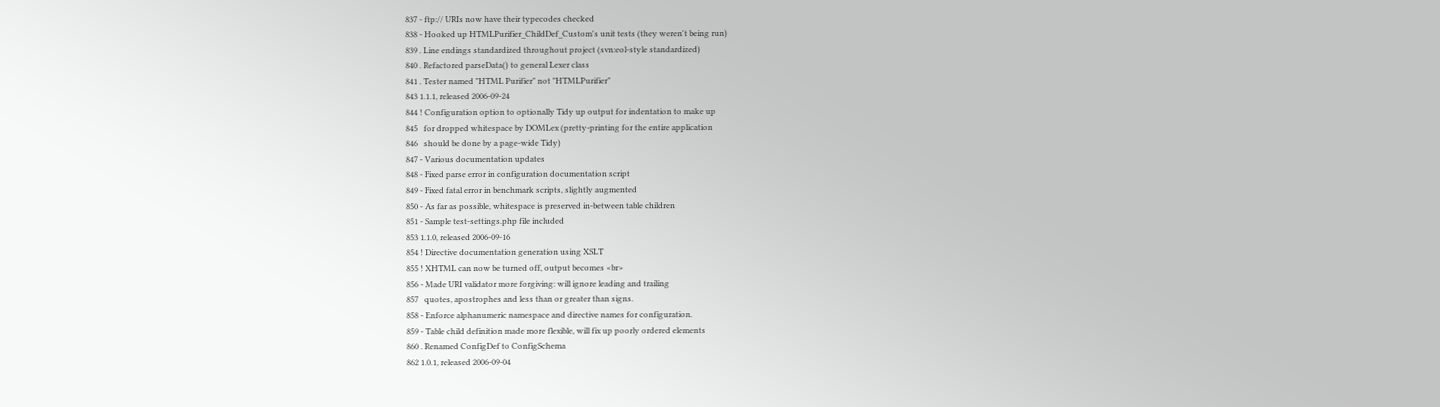837 - ftp:// URIs now have their typecodes checked
838 - Hooked up HTMLPurifier_ChildDef_Custom's unit tests (they weren't being run)
839 . Line endings standardized throughout project (svn:eol-style standardized)
840 . Refactored parseData() to general Lexer class
841 . Tester named "HTML Purifier" not "HTMLPurifier"
843 1.1.1, released 2006-09-24
844 ! Configuration option to optionally Tidy up output for indentation to make up
845   for dropped whitespace by DOMLex (pretty-printing for the entire application
846   should be done by a page-wide Tidy)
847 - Various documentation updates
848 - Fixed parse error in configuration documentation script
849 - Fixed fatal error in benchmark scripts, slightly augmented
850 - As far as possible, whitespace is preserved in-between table children
851 - Sample test-settings.php file included
853 1.1.0, released 2006-09-16
854 ! Directive documentation generation using XSLT
855 ! XHTML can now be turned off, output becomes <br>
856 - Made URI validator more forgiving: will ignore leading and trailing
857   quotes, apostrophes and less than or greater than signs.
858 - Enforce alphanumeric namespace and directive names for configuration.
859 - Table child definition made more flexible, will fix up poorly ordered elements
860 . Renamed ConfigDef to ConfigSchema
862 1.0.1, released 2006-09-04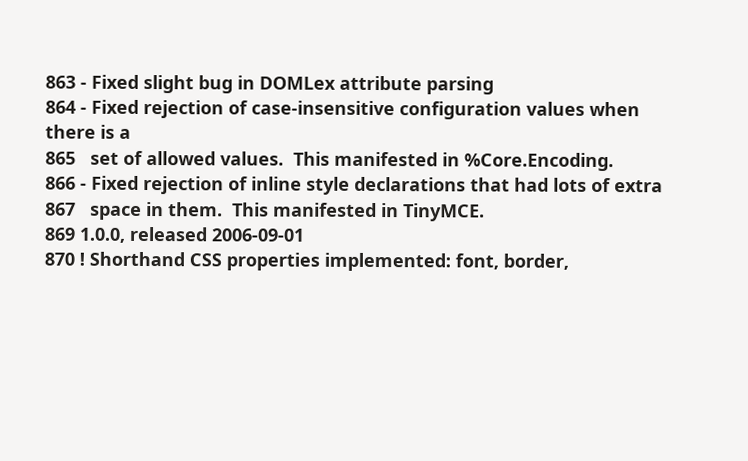863 - Fixed slight bug in DOMLex attribute parsing
864 - Fixed rejection of case-insensitive configuration values when there is a
865   set of allowed values.  This manifested in %Core.Encoding.
866 - Fixed rejection of inline style declarations that had lots of extra
867   space in them.  This manifested in TinyMCE.
869 1.0.0, released 2006-09-01
870 ! Shorthand CSS properties implemented: font, border,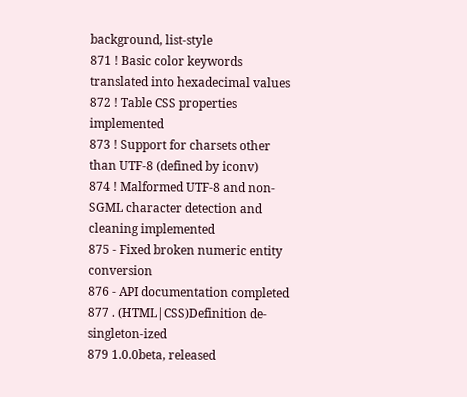background, list-style
871 ! Basic color keywords translated into hexadecimal values
872 ! Table CSS properties implemented
873 ! Support for charsets other than UTF-8 (defined by iconv)
874 ! Malformed UTF-8 and non-SGML character detection and cleaning implemented
875 - Fixed broken numeric entity conversion
876 - API documentation completed
877 . (HTML|CSS)Definition de-singleton-ized
879 1.0.0beta, released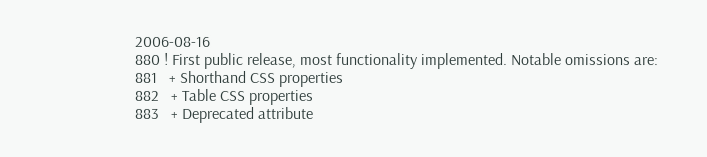2006-08-16
880 ! First public release, most functionality implemented. Notable omissions are:
881   + Shorthand CSS properties
882   + Table CSS properties
883   + Deprecated attribute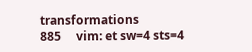transformations
885     vim: et sw=4 sts=4